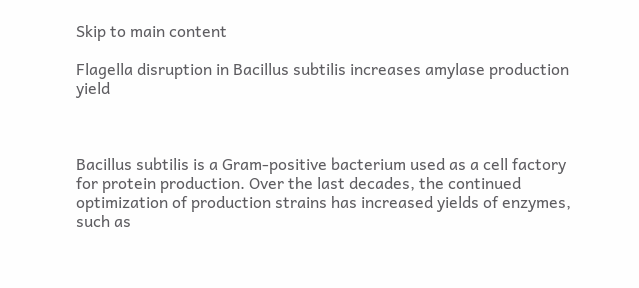Skip to main content

Flagella disruption in Bacillus subtilis increases amylase production yield



Bacillus subtilis is a Gram-positive bacterium used as a cell factory for protein production. Over the last decades, the continued optimization of production strains has increased yields of enzymes, such as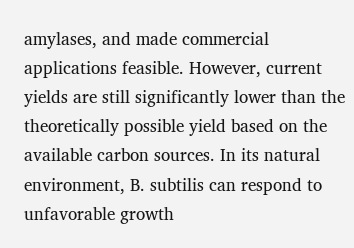amylases, and made commercial applications feasible. However, current yields are still significantly lower than the theoretically possible yield based on the available carbon sources. In its natural environment, B. subtilis can respond to unfavorable growth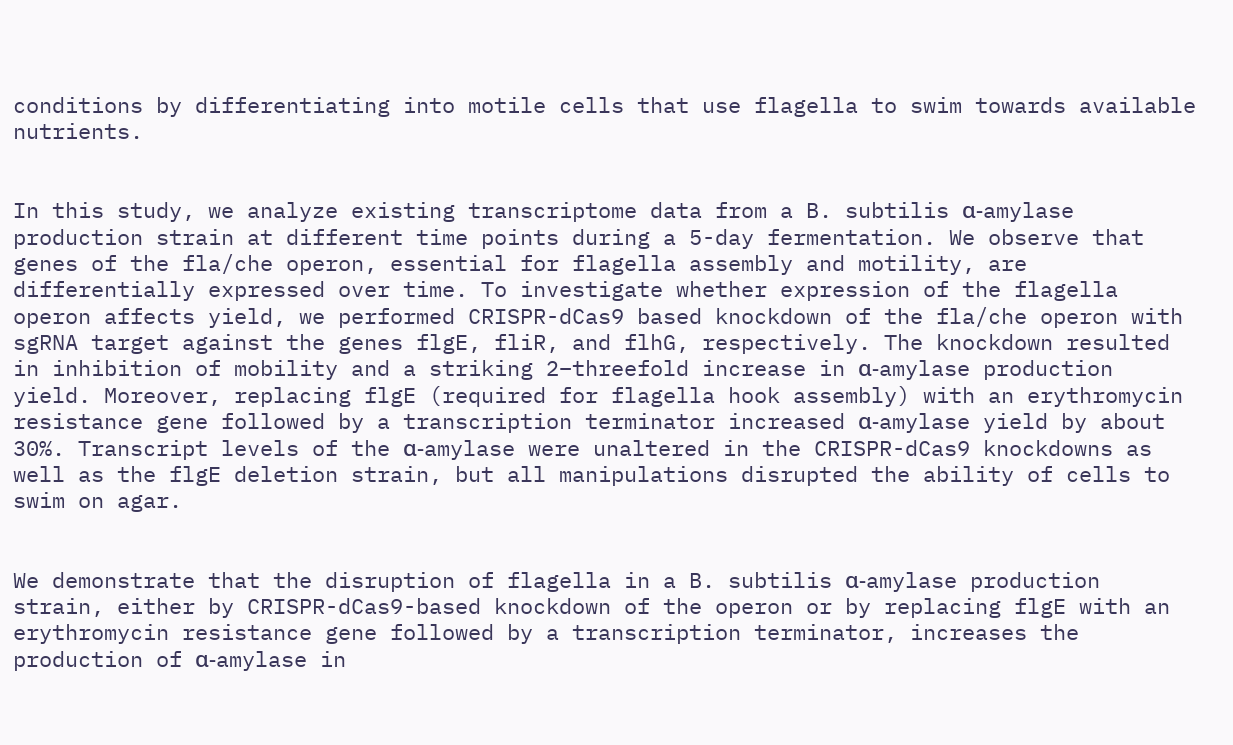conditions by differentiating into motile cells that use flagella to swim towards available nutrients.


In this study, we analyze existing transcriptome data from a B. subtilis α-amylase production strain at different time points during a 5-day fermentation. We observe that genes of the fla/che operon, essential for flagella assembly and motility, are differentially expressed over time. To investigate whether expression of the flagella operon affects yield, we performed CRISPR-dCas9 based knockdown of the fla/che operon with sgRNA target against the genes flgE, fliR, and flhG, respectively. The knockdown resulted in inhibition of mobility and a striking 2–threefold increase in α-amylase production yield. Moreover, replacing flgE (required for flagella hook assembly) with an erythromycin resistance gene followed by a transcription terminator increased α-amylase yield by about 30%. Transcript levels of the α-amylase were unaltered in the CRISPR-dCas9 knockdowns as well as the flgE deletion strain, but all manipulations disrupted the ability of cells to swim on agar.


We demonstrate that the disruption of flagella in a B. subtilis α-amylase production strain, either by CRISPR-dCas9-based knockdown of the operon or by replacing flgE with an erythromycin resistance gene followed by a transcription terminator, increases the production of α-amylase in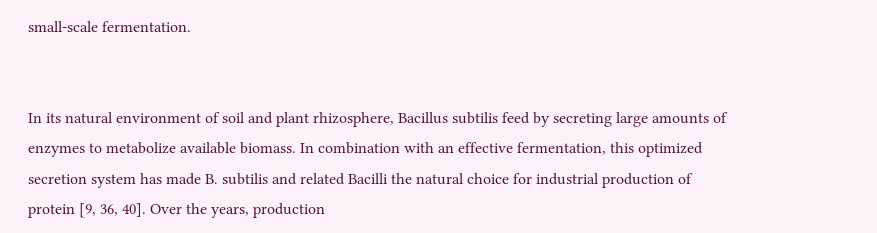small-scale fermentation.


In its natural environment of soil and plant rhizosphere, Bacillus subtilis feed by secreting large amounts of enzymes to metabolize available biomass. In combination with an effective fermentation, this optimized secretion system has made B. subtilis and related Bacilli the natural choice for industrial production of protein [9, 36, 40]. Over the years, production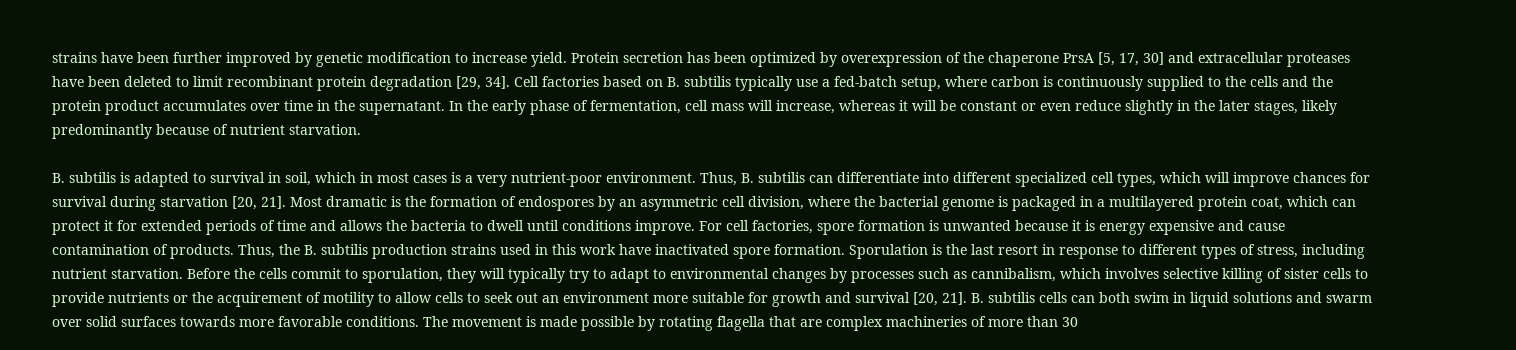strains have been further improved by genetic modification to increase yield. Protein secretion has been optimized by overexpression of the chaperone PrsA [5, 17, 30] and extracellular proteases have been deleted to limit recombinant protein degradation [29, 34]. Cell factories based on B. subtilis typically use a fed-batch setup, where carbon is continuously supplied to the cells and the protein product accumulates over time in the supernatant. In the early phase of fermentation, cell mass will increase, whereas it will be constant or even reduce slightly in the later stages, likely predominantly because of nutrient starvation.

B. subtilis is adapted to survival in soil, which in most cases is a very nutrient-poor environment. Thus, B. subtilis can differentiate into different specialized cell types, which will improve chances for survival during starvation [20, 21]. Most dramatic is the formation of endospores by an asymmetric cell division, where the bacterial genome is packaged in a multilayered protein coat, which can protect it for extended periods of time and allows the bacteria to dwell until conditions improve. For cell factories, spore formation is unwanted because it is energy expensive and cause contamination of products. Thus, the B. subtilis production strains used in this work have inactivated spore formation. Sporulation is the last resort in response to different types of stress, including nutrient starvation. Before the cells commit to sporulation, they will typically try to adapt to environmental changes by processes such as cannibalism, which involves selective killing of sister cells to provide nutrients or the acquirement of motility to allow cells to seek out an environment more suitable for growth and survival [20, 21]. B. subtilis cells can both swim in liquid solutions and swarm over solid surfaces towards more favorable conditions. The movement is made possible by rotating flagella that are complex machineries of more than 30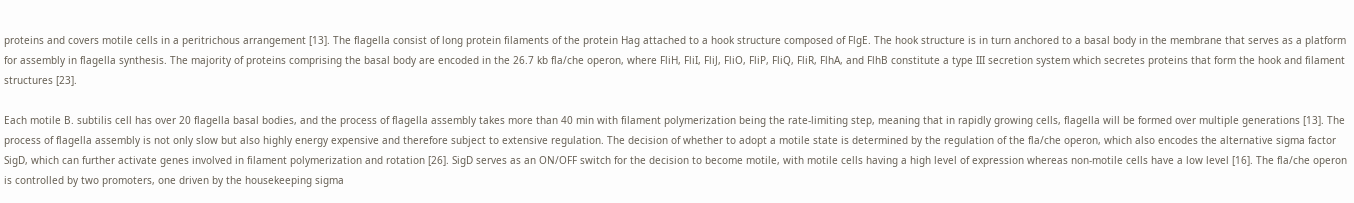proteins and covers motile cells in a peritrichous arrangement [13]. The flagella consist of long protein filaments of the protein Hag attached to a hook structure composed of FlgE. The hook structure is in turn anchored to a basal body in the membrane that serves as a platform for assembly in flagella synthesis. The majority of proteins comprising the basal body are encoded in the 26.7 kb fla/che operon, where FliH, FliI, FliJ, FliO, FliP, FliQ, FliR, FlhA, and FlhB constitute a type III secretion system which secretes proteins that form the hook and filament structures [23].

Each motile B. subtilis cell has over 20 flagella basal bodies, and the process of flagella assembly takes more than 40 min with filament polymerization being the rate-limiting step, meaning that in rapidly growing cells, flagella will be formed over multiple generations [13]. The process of flagella assembly is not only slow but also highly energy expensive and therefore subject to extensive regulation. The decision of whether to adopt a motile state is determined by the regulation of the fla/che operon, which also encodes the alternative sigma factor SigD, which can further activate genes involved in filament polymerization and rotation [26]. SigD serves as an ON/OFF switch for the decision to become motile, with motile cells having a high level of expression whereas non-motile cells have a low level [16]. The fla/che operon is controlled by two promoters, one driven by the housekeeping sigma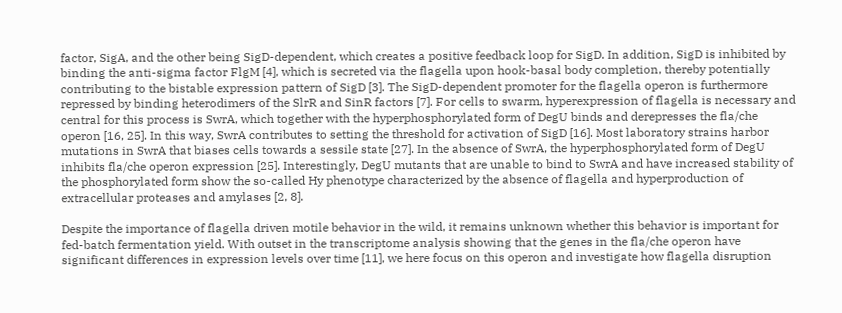factor, SigA, and the other being SigD-dependent, which creates a positive feedback loop for SigD. In addition, SigD is inhibited by binding the anti-sigma factor FlgM [4], which is secreted via the flagella upon hook-basal body completion, thereby potentially contributing to the bistable expression pattern of SigD [3]. The SigD-dependent promoter for the flagella operon is furthermore repressed by binding heterodimers of the SlrR and SinR factors [7]. For cells to swarm, hyperexpression of flagella is necessary and central for this process is SwrA, which together with the hyperphosphorylated form of DegU binds and derepresses the fla/che operon [16, 25]. In this way, SwrA contributes to setting the threshold for activation of SigD [16]. Most laboratory strains harbor mutations in SwrA that biases cells towards a sessile state [27]. In the absence of SwrA, the hyperphosphorylated form of DegU inhibits fla/che operon expression [25]. Interestingly, DegU mutants that are unable to bind to SwrA and have increased stability of the phosphorylated form show the so-called Hy phenotype characterized by the absence of flagella and hyperproduction of extracellular proteases and amylases [2, 8].

Despite the importance of flagella driven motile behavior in the wild, it remains unknown whether this behavior is important for fed-batch fermentation yield. With outset in the transcriptome analysis showing that the genes in the fla/che operon have significant differences in expression levels over time [11], we here focus on this operon and investigate how flagella disruption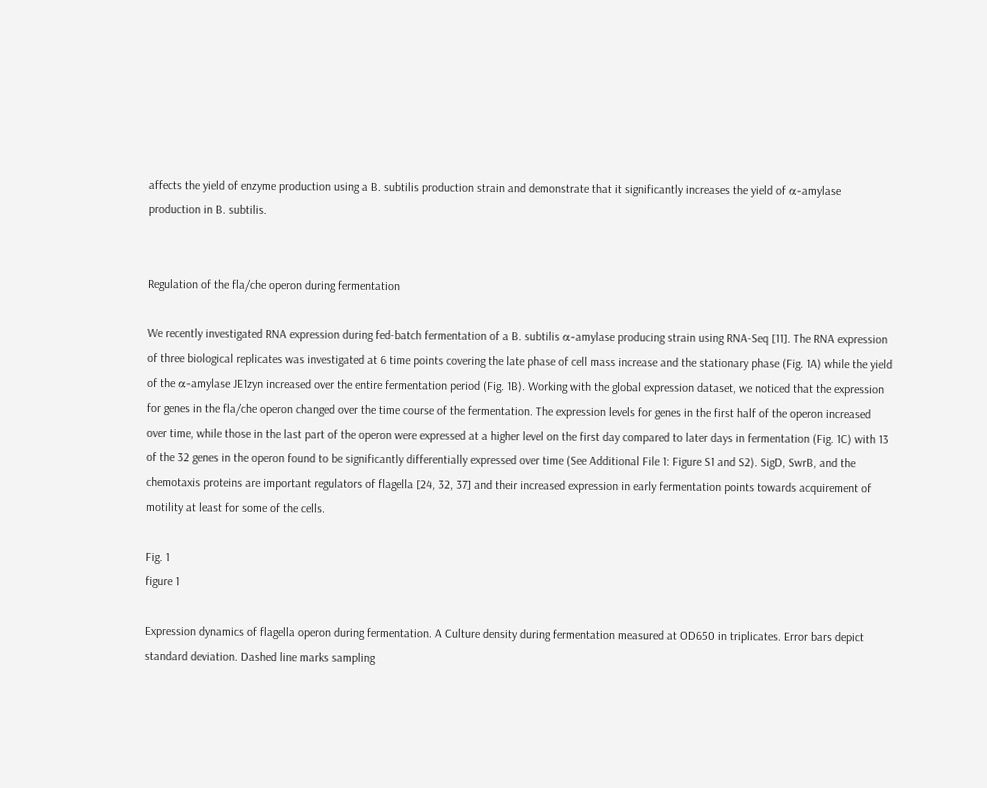affects the yield of enzyme production using a B. subtilis production strain and demonstrate that it significantly increases the yield of α-amylase production in B. subtilis.


Regulation of the fla/che operon during fermentation

We recently investigated RNA expression during fed-batch fermentation of a B. subtilis α-amylase producing strain using RNA-Seq [11]. The RNA expression of three biological replicates was investigated at 6 time points covering the late phase of cell mass increase and the stationary phase (Fig. 1A) while the yield of the α-amylase JE1zyn increased over the entire fermentation period (Fig. 1B). Working with the global expression dataset, we noticed that the expression for genes in the fla/che operon changed over the time course of the fermentation. The expression levels for genes in the first half of the operon increased over time, while those in the last part of the operon were expressed at a higher level on the first day compared to later days in fermentation (Fig. 1C) with 13 of the 32 genes in the operon found to be significantly differentially expressed over time (See Additional File 1: Figure S1 and S2). SigD, SwrB, and the chemotaxis proteins are important regulators of flagella [24, 32, 37] and their increased expression in early fermentation points towards acquirement of motility at least for some of the cells.

Fig. 1
figure 1

Expression dynamics of flagella operon during fermentation. A Culture density during fermentation measured at OD650 in triplicates. Error bars depict standard deviation. Dashed line marks sampling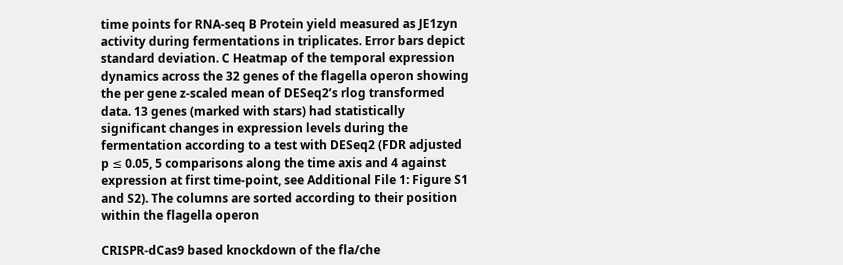time points for RNA-seq B Protein yield measured as JE1zyn activity during fermentations in triplicates. Error bars depict standard deviation. C Heatmap of the temporal expression dynamics across the 32 genes of the flagella operon showing the per gene z-scaled mean of DESeq2’s rlog transformed data. 13 genes (marked with stars) had statistically significant changes in expression levels during the fermentation according to a test with DESeq2 (FDR adjusted p ≤ 0.05, 5 comparisons along the time axis and 4 against expression at first time-point, see Additional File 1: Figure S1 and S2). The columns are sorted according to their position within the flagella operon

CRISPR-dCas9 based knockdown of the fla/che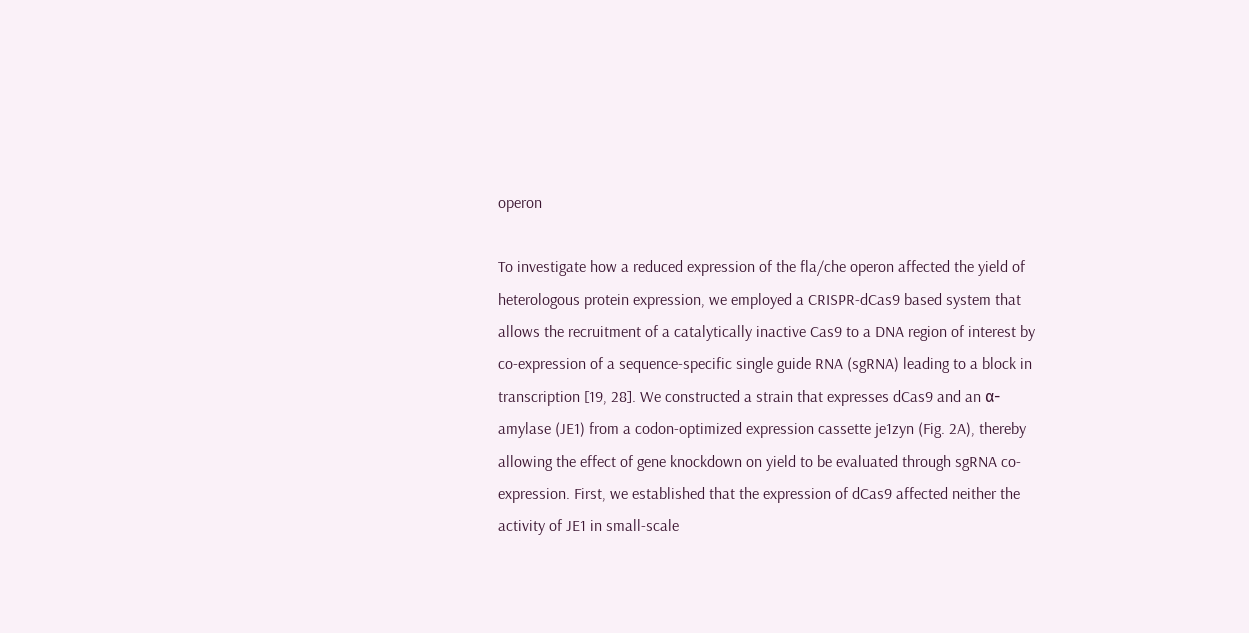operon

To investigate how a reduced expression of the fla/che operon affected the yield of heterologous protein expression, we employed a CRISPR-dCas9 based system that allows the recruitment of a catalytically inactive Cas9 to a DNA region of interest by co-expression of a sequence-specific single guide RNA (sgRNA) leading to a block in transcription [19, 28]. We constructed a strain that expresses dCas9 and an α-amylase (JE1) from a codon-optimized expression cassette je1zyn (Fig. 2A), thereby allowing the effect of gene knockdown on yield to be evaluated through sgRNA co-expression. First, we established that the expression of dCas9 affected neither the activity of JE1 in small-scale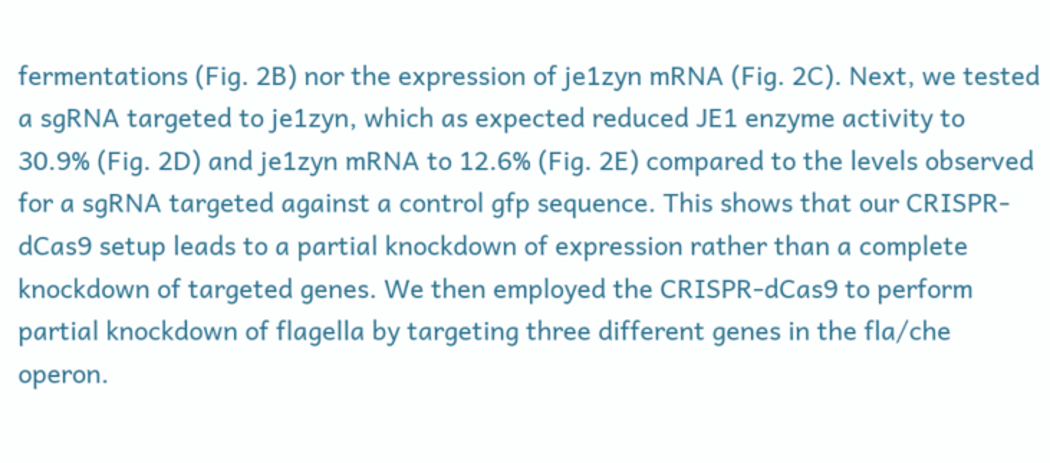fermentations (Fig. 2B) nor the expression of je1zyn mRNA (Fig. 2C). Next, we tested a sgRNA targeted to je1zyn, which as expected reduced JE1 enzyme activity to 30.9% (Fig. 2D) and je1zyn mRNA to 12.6% (Fig. 2E) compared to the levels observed for a sgRNA targeted against a control gfp sequence. This shows that our CRISPR-dCas9 setup leads to a partial knockdown of expression rather than a complete knockdown of targeted genes. We then employed the CRISPR-dCas9 to perform partial knockdown of flagella by targeting three different genes in the fla/che operon.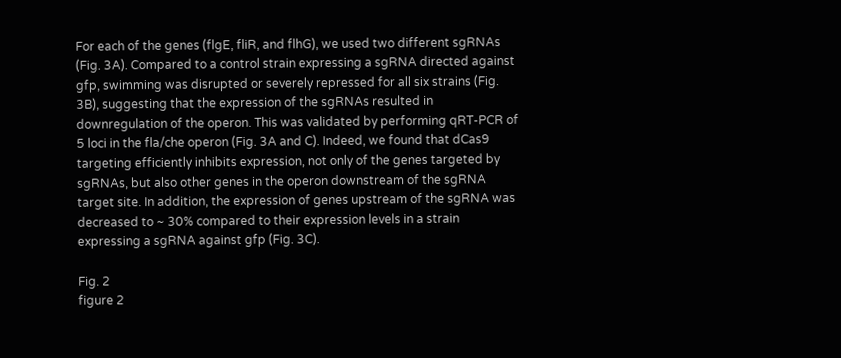For each of the genes (flgE, fliR, and flhG), we used two different sgRNAs (Fig. 3A). Compared to a control strain expressing a sgRNA directed against gfp, swimming was disrupted or severely repressed for all six strains (Fig. 3B), suggesting that the expression of the sgRNAs resulted in downregulation of the operon. This was validated by performing qRT-PCR of 5 loci in the fla/che operon (Fig. 3A and C). Indeed, we found that dCas9 targeting efficiently inhibits expression, not only of the genes targeted by sgRNAs, but also other genes in the operon downstream of the sgRNA target site. In addition, the expression of genes upstream of the sgRNA was decreased to ~ 30% compared to their expression levels in a strain expressing a sgRNA against gfp (Fig. 3C).

Fig. 2
figure 2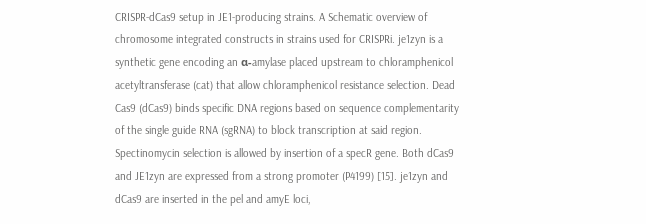CRISPR-dCas9 setup in JE1-producing strains. A Schematic overview of chromosome integrated constructs in strains used for CRISPRi. je1zyn is a synthetic gene encoding an α-amylase placed upstream to chloramphenicol acetyltransferase (cat) that allow chloramphenicol resistance selection. Dead Cas9 (dCas9) binds specific DNA regions based on sequence complementarity of the single guide RNA (sgRNA) to block transcription at said region. Spectinomycin selection is allowed by insertion of a specR gene. Both dCas9 and JE1zyn are expressed from a strong promoter (P4199) [15]. je1zyn and dCas9 are inserted in the pel and amyE loci,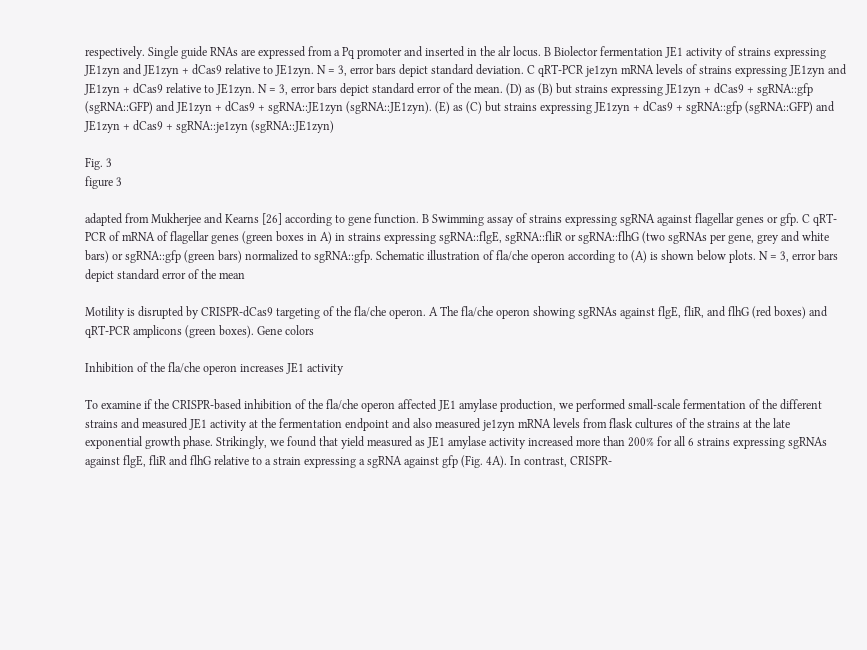respectively. Single guide RNAs are expressed from a Pq promoter and inserted in the alr locus. B Biolector fermentation JE1 activity of strains expressing JE1zyn and JE1zyn + dCas9 relative to JE1zyn. N = 3, error bars depict standard deviation. C qRT-PCR je1zyn mRNA levels of strains expressing JE1zyn and JE1zyn + dCas9 relative to JE1zyn. N = 3, error bars depict standard error of the mean. (D) as (B) but strains expressing JE1zyn + dCas9 + sgRNA::gfp (sgRNA::GFP) and JE1zyn + dCas9 + sgRNA::JE1zyn (sgRNA::JE1zyn). (E) as (C) but strains expressing JE1zyn + dCas9 + sgRNA::gfp (sgRNA::GFP) and JE1zyn + dCas9 + sgRNA::je1zyn (sgRNA::JE1zyn)

Fig. 3
figure 3

adapted from Mukherjee and Kearns [26] according to gene function. B Swimming assay of strains expressing sgRNA against flagellar genes or gfp. C qRT-PCR of mRNA of flagellar genes (green boxes in A) in strains expressing sgRNA::flgE, sgRNA::fliR or sgRNA::flhG (two sgRNAs per gene, grey and white bars) or sgRNA::gfp (green bars) normalized to sgRNA::gfp. Schematic illustration of fla/che operon according to (A) is shown below plots. N = 3, error bars depict standard error of the mean

Motility is disrupted by CRISPR-dCas9 targeting of the fla/che operon. A The fla/che operon showing sgRNAs against flgE, fliR, and flhG (red boxes) and qRT-PCR amplicons (green boxes). Gene colors

Inhibition of the fla/che operon increases JE1 activity

To examine if the CRISPR-based inhibition of the fla/che operon affected JE1 amylase production, we performed small-scale fermentation of the different strains and measured JE1 activity at the fermentation endpoint and also measured je1zyn mRNA levels from flask cultures of the strains at the late exponential growth phase. Strikingly, we found that yield measured as JE1 amylase activity increased more than 200% for all 6 strains expressing sgRNAs against flgE, fliR and flhG relative to a strain expressing a sgRNA against gfp (Fig. 4A). In contrast, CRISPR-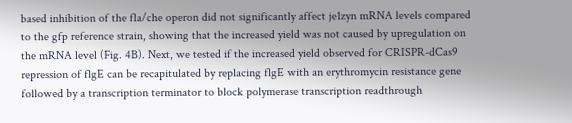based inhibition of the fla/che operon did not significantly affect je1zyn mRNA levels compared to the gfp reference strain, showing that the increased yield was not caused by upregulation on the mRNA level (Fig. 4B). Next, we tested if the increased yield observed for CRISPR-dCas9 repression of flgE can be recapitulated by replacing flgE with an erythromycin resistance gene followed by a transcription terminator to block polymerase transcription readthrough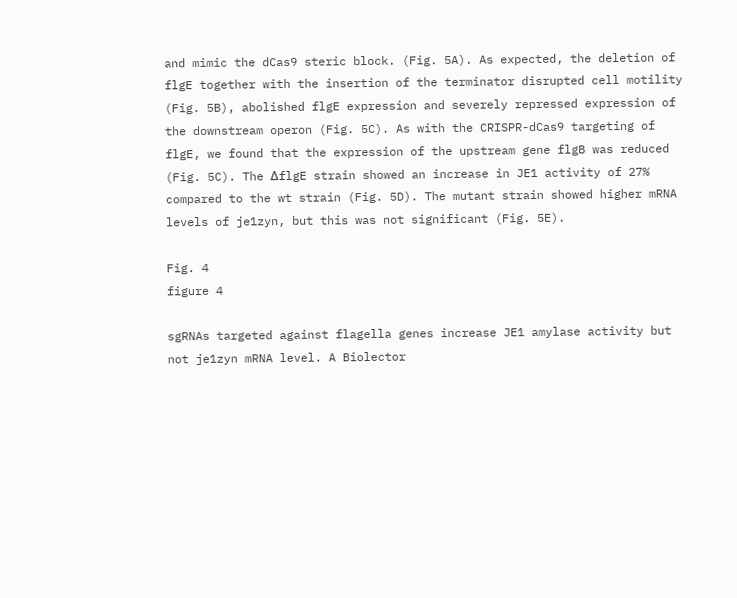and mimic the dCas9 steric block. (Fig. 5A). As expected, the deletion of flgE together with the insertion of the terminator disrupted cell motility (Fig. 5B), abolished flgE expression and severely repressed expression of the downstream operon (Fig. 5C). As with the CRISPR-dCas9 targeting of flgE, we found that the expression of the upstream gene flgB was reduced (Fig. 5C). The ΔflgE strain showed an increase in JE1 activity of 27% compared to the wt strain (Fig. 5D). The mutant strain showed higher mRNA levels of je1zyn, but this was not significant (Fig. 5E).

Fig. 4
figure 4

sgRNAs targeted against flagella genes increase JE1 amylase activity but not je1zyn mRNA level. A Biolector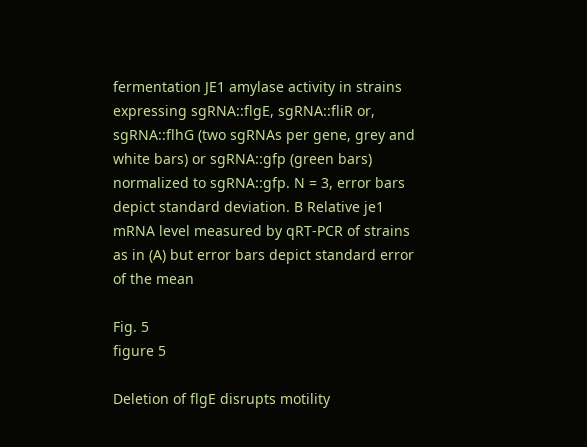fermentation JE1 amylase activity in strains expressing sgRNA::flgE, sgRNA::fliR or, sgRNA::flhG (two sgRNAs per gene, grey and white bars) or sgRNA::gfp (green bars) normalized to sgRNA::gfp. N = 3, error bars depict standard deviation. B Relative je1 mRNA level measured by qRT-PCR of strains as in (A) but error bars depict standard error of the mean

Fig. 5
figure 5

Deletion of flgE disrupts motility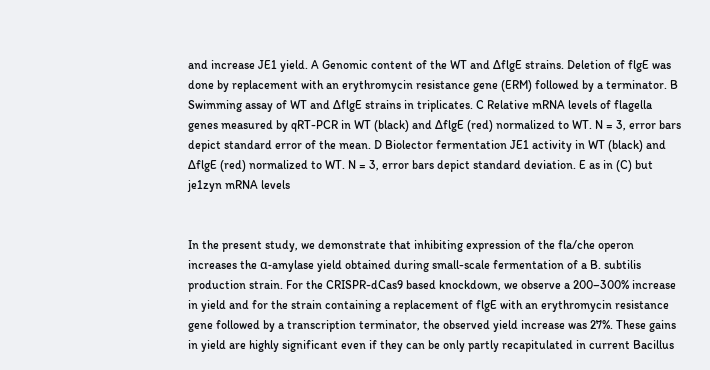and increase JE1 yield. A Genomic content of the WT and ΔflgE strains. Deletion of flgE was done by replacement with an erythromycin resistance gene (ERM) followed by a terminator. B Swimming assay of WT and ΔflgE strains in triplicates. C Relative mRNA levels of flagella genes measured by qRT-PCR in WT (black) and ΔflgE (red) normalized to WT. N = 3, error bars depict standard error of the mean. D Biolector fermentation JE1 activity in WT (black) and ΔflgE (red) normalized to WT. N = 3, error bars depict standard deviation. E as in (C) but je1zyn mRNA levels


In the present study, we demonstrate that inhibiting expression of the fla/che operon increases the α-amylase yield obtained during small-scale fermentation of a B. subtilis production strain. For the CRISPR-dCas9 based knockdown, we observe a 200–300% increase in yield and for the strain containing a replacement of flgE with an erythromycin resistance gene followed by a transcription terminator, the observed yield increase was 27%. These gains in yield are highly significant even if they can be only partly recapitulated in current Bacillus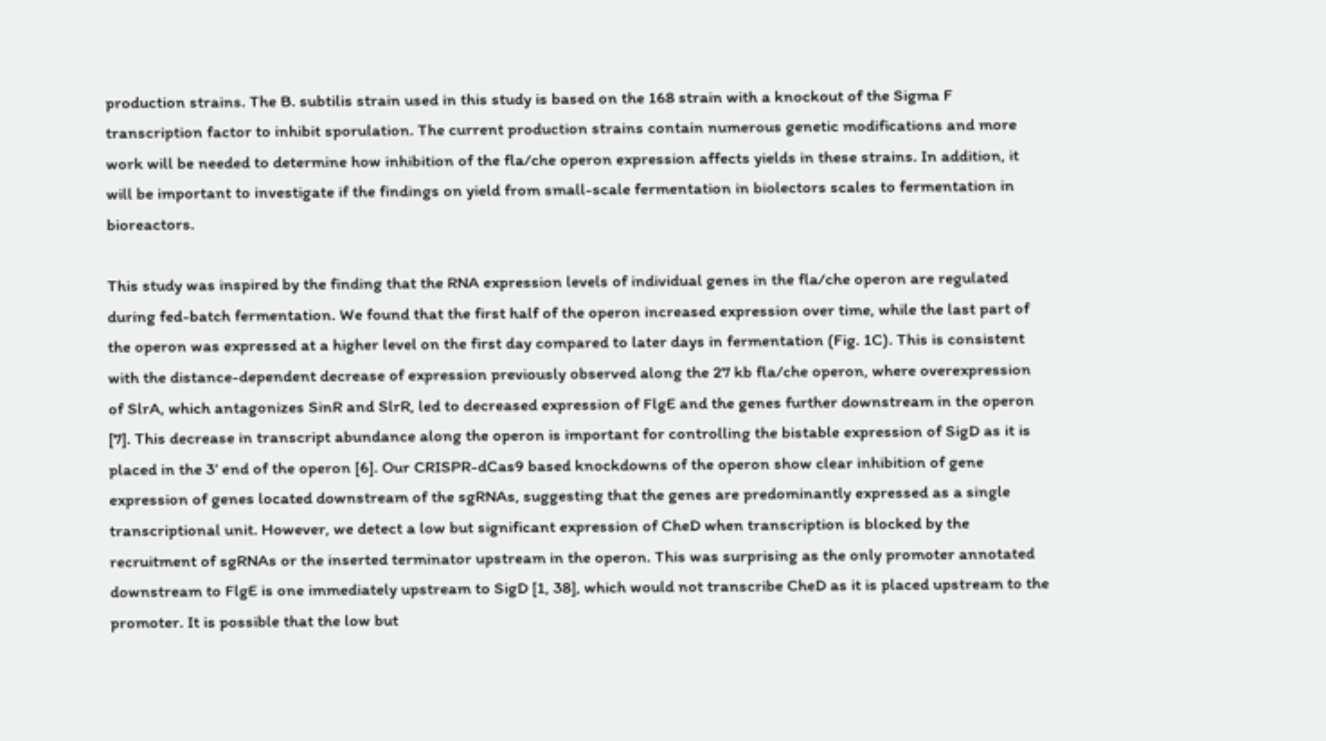production strains. The B. subtilis strain used in this study is based on the 168 strain with a knockout of the Sigma F transcription factor to inhibit sporulation. The current production strains contain numerous genetic modifications and more work will be needed to determine how inhibition of the fla/che operon expression affects yields in these strains. In addition, it will be important to investigate if the findings on yield from small-scale fermentation in biolectors scales to fermentation in bioreactors.

This study was inspired by the finding that the RNA expression levels of individual genes in the fla/che operon are regulated during fed-batch fermentation. We found that the first half of the operon increased expression over time, while the last part of the operon was expressed at a higher level on the first day compared to later days in fermentation (Fig. 1C). This is consistent with the distance-dependent decrease of expression previously observed along the 27 kb fla/che operon, where overexpression of SlrA, which antagonizes SinR and SlrR, led to decreased expression of FlgE and the genes further downstream in the operon [7]. This decrease in transcript abundance along the operon is important for controlling the bistable expression of SigD as it is placed in the 3’ end of the operon [6]. Our CRISPR-dCas9 based knockdowns of the operon show clear inhibition of gene expression of genes located downstream of the sgRNAs, suggesting that the genes are predominantly expressed as a single transcriptional unit. However, we detect a low but significant expression of CheD when transcription is blocked by the recruitment of sgRNAs or the inserted terminator upstream in the operon. This was surprising as the only promoter annotated downstream to FlgE is one immediately upstream to SigD [1, 38], which would not transcribe CheD as it is placed upstream to the promoter. It is possible that the low but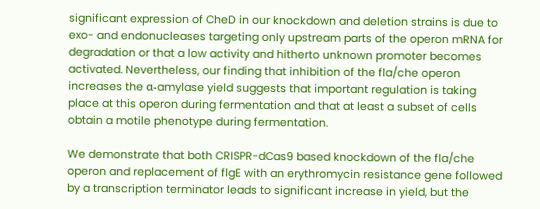significant expression of CheD in our knockdown and deletion strains is due to exo- and endonucleases targeting only upstream parts of the operon mRNA for degradation or that a low activity and hitherto unknown promoter becomes activated. Nevertheless, our finding that inhibition of the fla/che operon increases the α-amylase yield suggests that important regulation is taking place at this operon during fermentation and that at least a subset of cells obtain a motile phenotype during fermentation.

We demonstrate that both CRISPR-dCas9 based knockdown of the fla/che operon and replacement of flgE with an erythromycin resistance gene followed by a transcription terminator leads to significant increase in yield, but the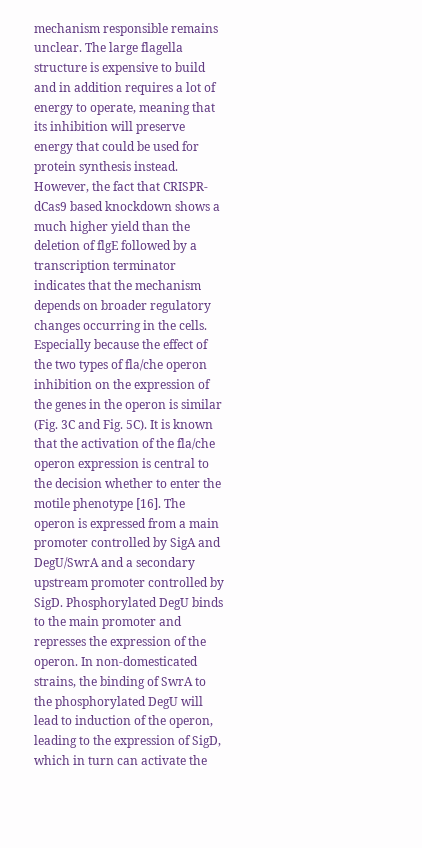mechanism responsible remains unclear. The large flagella structure is expensive to build and in addition requires a lot of energy to operate, meaning that its inhibition will preserve energy that could be used for protein synthesis instead. However, the fact that CRISPR-dCas9 based knockdown shows a much higher yield than the deletion of flgE followed by a transcription terminator indicates that the mechanism depends on broader regulatory changes occurring in the cells. Especially because the effect of the two types of fla/che operon inhibition on the expression of the genes in the operon is similar (Fig. 3C and Fig. 5C). It is known that the activation of the fla/che operon expression is central to the decision whether to enter the motile phenotype [16]. The operon is expressed from a main promoter controlled by SigA and DegU/SwrA and a secondary upstream promoter controlled by SigD. Phosphorylated DegU binds to the main promoter and represses the expression of the operon. In non-domesticated strains, the binding of SwrA to the phosphorylated DegU will lead to induction of the operon, leading to the expression of SigD, which in turn can activate the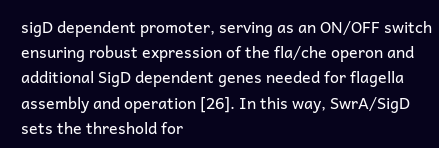sigD dependent promoter, serving as an ON/OFF switch ensuring robust expression of the fla/che operon and additional SigD dependent genes needed for flagella assembly and operation [26]. In this way, SwrA/SigD sets the threshold for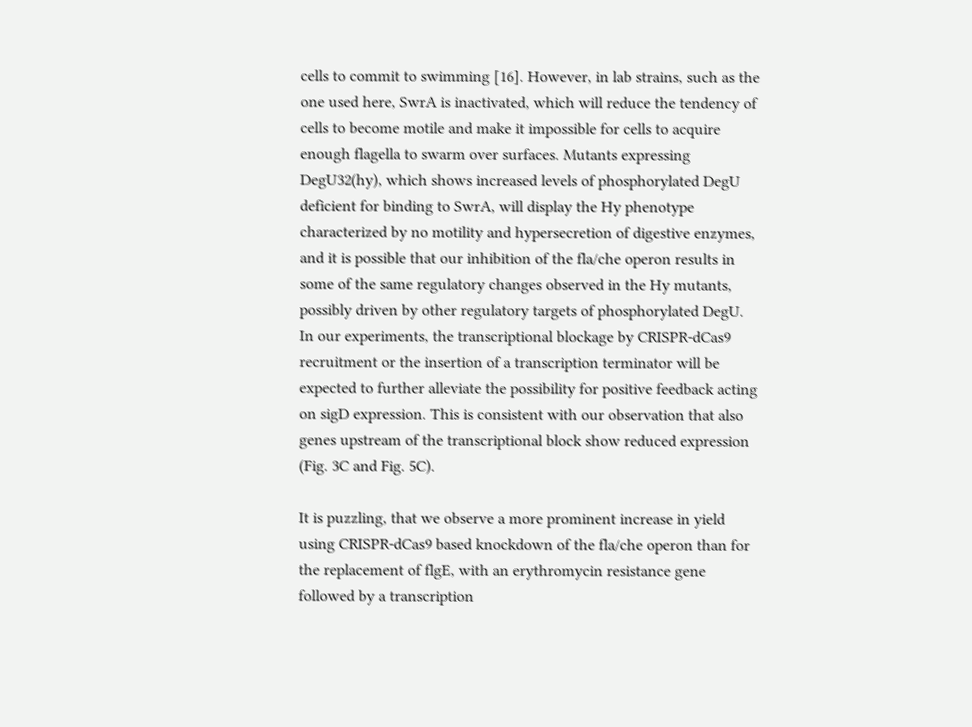cells to commit to swimming [16]. However, in lab strains, such as the one used here, SwrA is inactivated, which will reduce the tendency of cells to become motile and make it impossible for cells to acquire enough flagella to swarm over surfaces. Mutants expressing DegU32(hy), which shows increased levels of phosphorylated DegU deficient for binding to SwrA, will display the Hy phenotype characterized by no motility and hypersecretion of digestive enzymes, and it is possible that our inhibition of the fla/che operon results in some of the same regulatory changes observed in the Hy mutants, possibly driven by other regulatory targets of phosphorylated DegU. In our experiments, the transcriptional blockage by CRISPR-dCas9 recruitment or the insertion of a transcription terminator will be expected to further alleviate the possibility for positive feedback acting on sigD expression. This is consistent with our observation that also genes upstream of the transcriptional block show reduced expression (Fig. 3C and Fig. 5C).

It is puzzling, that we observe a more prominent increase in yield using CRISPR-dCas9 based knockdown of the fla/che operon than for the replacement of flgE, with an erythromycin resistance gene followed by a transcription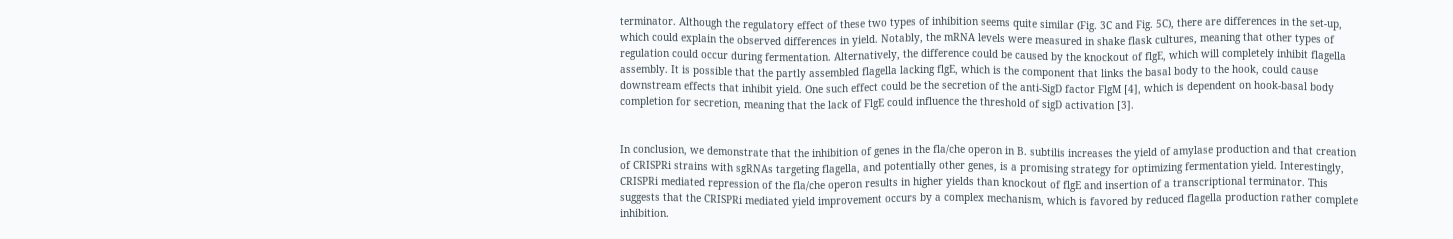terminator. Although the regulatory effect of these two types of inhibition seems quite similar (Fig. 3C and Fig. 5C), there are differences in the set-up, which could explain the observed differences in yield. Notably, the mRNA levels were measured in shake flask cultures, meaning that other types of regulation could occur during fermentation. Alternatively, the difference could be caused by the knockout of flgE, which will completely inhibit flagella assembly. It is possible that the partly assembled flagella lacking flgE, which is the component that links the basal body to the hook, could cause downstream effects that inhibit yield. One such effect could be the secretion of the anti-SigD factor FlgM [4], which is dependent on hook-basal body completion for secretion, meaning that the lack of FlgE could influence the threshold of sigD activation [3].


In conclusion, we demonstrate that the inhibition of genes in the fla/che operon in B. subtilis increases the yield of amylase production and that creation of CRISPRi strains with sgRNAs targeting flagella, and potentially other genes, is a promising strategy for optimizing fermentation yield. Interestingly, CRISPRi mediated repression of the fla/che operon results in higher yields than knockout of flgE and insertion of a transcriptional terminator. This suggests that the CRISPRi mediated yield improvement occurs by a complex mechanism, which is favored by reduced flagella production rather complete inhibition.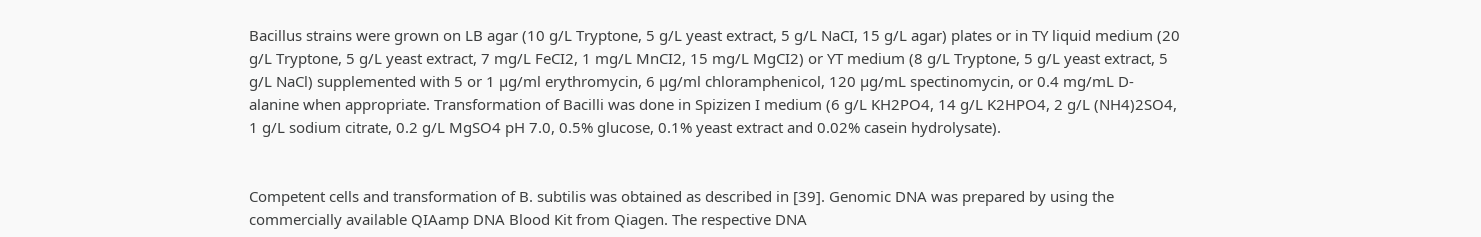Bacillus strains were grown on LB agar (10 g/L Tryptone, 5 g/L yeast extract, 5 g/L NaCI, 15 g/L agar) plates or in TY liquid medium (20 g/L Tryptone, 5 g/L yeast extract, 7 mg/L FeCI2, 1 mg/L MnCI2, 15 mg/L MgCI2) or YT medium (8 g/L Tryptone, 5 g/L yeast extract, 5 g/L NaCl) supplemented with 5 or 1 µg/ml erythromycin, 6 µg/ml chloramphenicol, 120 µg/mL spectinomycin, or 0.4 mg/mL D-alanine when appropriate. Transformation of Bacilli was done in Spizizen I medium (6 g/L KH2PO4, 14 g/L K2HPO4, 2 g/L (NH4)2SO4, 1 g/L sodium citrate, 0.2 g/L MgSO4 pH 7.0, 0.5% glucose, 0.1% yeast extract and 0.02% casein hydrolysate).


Competent cells and transformation of B. subtilis was obtained as described in [39]. Genomic DNA was prepared by using the commercially available QIAamp DNA Blood Kit from Qiagen. The respective DNA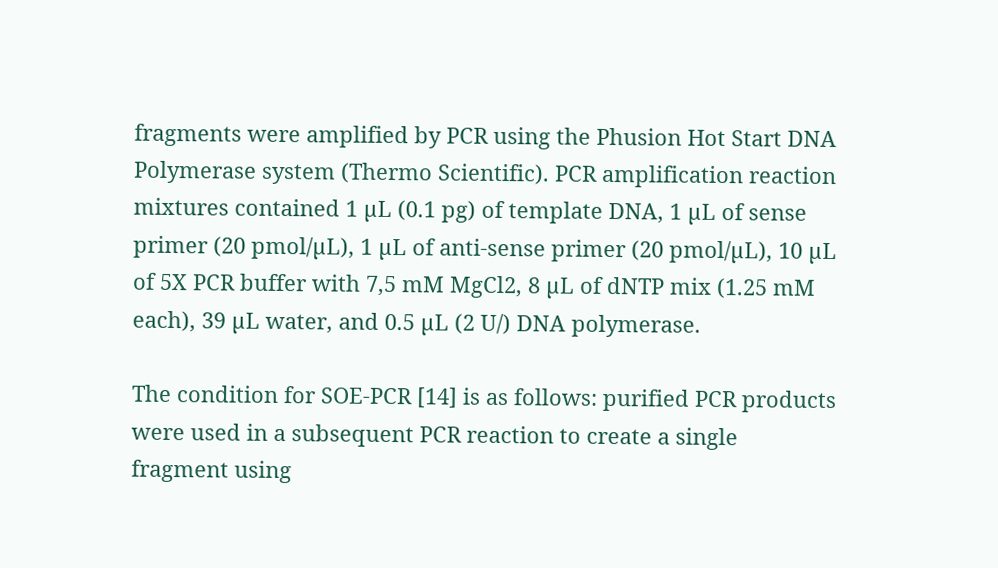fragments were amplified by PCR using the Phusion Hot Start DNA Polymerase system (Thermo Scientific). PCR amplification reaction mixtures contained 1 µL (0.1 pg) of template DNA, 1 µL of sense primer (20 pmol/µL), 1 µL of anti-sense primer (20 pmol/µL), 10 µL of 5X PCR buffer with 7,5 mM MgCl2, 8 µL of dNTP mix (1.25 mM each), 39 µL water, and 0.5 µL (2 U/) DNA polymerase.

The condition for SOE-PCR [14] is as follows: purified PCR products were used in a subsequent PCR reaction to create a single fragment using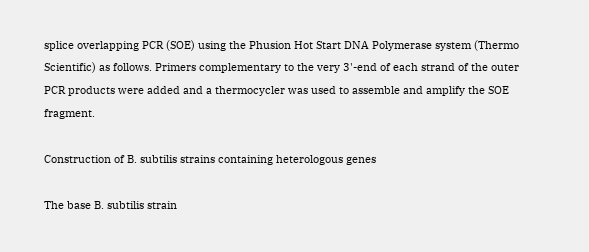splice overlapping PCR (SOE) using the Phusion Hot Start DNA Polymerase system (Thermo Scientific) as follows. Primers complementary to the very 3'-end of each strand of the outer PCR products were added and a thermocycler was used to assemble and amplify the SOE fragment.

Construction of B. subtilis strains containing heterologous genes

The base B. subtilis strain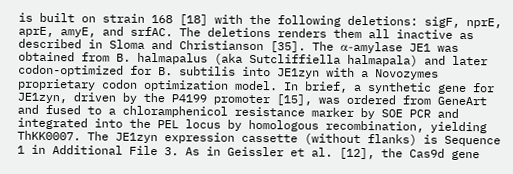is built on strain 168 [18] with the following deletions: sigF, nprE, aprE, amyE, and srfAC. The deletions renders them all inactive as described in Sloma and Christianson [35]. The α-amylase JE1 was obtained from B. halmapalus (aka Sutcliffiella halmapala) and later codon-optimized for B. subtilis into JE1zyn with a Novozymes proprietary codon optimization model. In brief, a synthetic gene for JE1zyn, driven by the P4199 promoter [15], was ordered from GeneArt and fused to a chloramphenicol resistance marker by SOE PCR and integrated into the PEL locus by homologous recombination, yielding ThKK0007. The JE1zyn expression cassette (without flanks) is Sequence 1 in Additional File 3. As in Geissler et al. [12], the Cas9d gene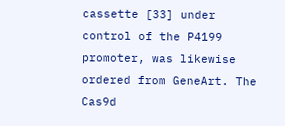cassette [33] under control of the P4199 promoter, was likewise ordered from GeneArt. The Cas9d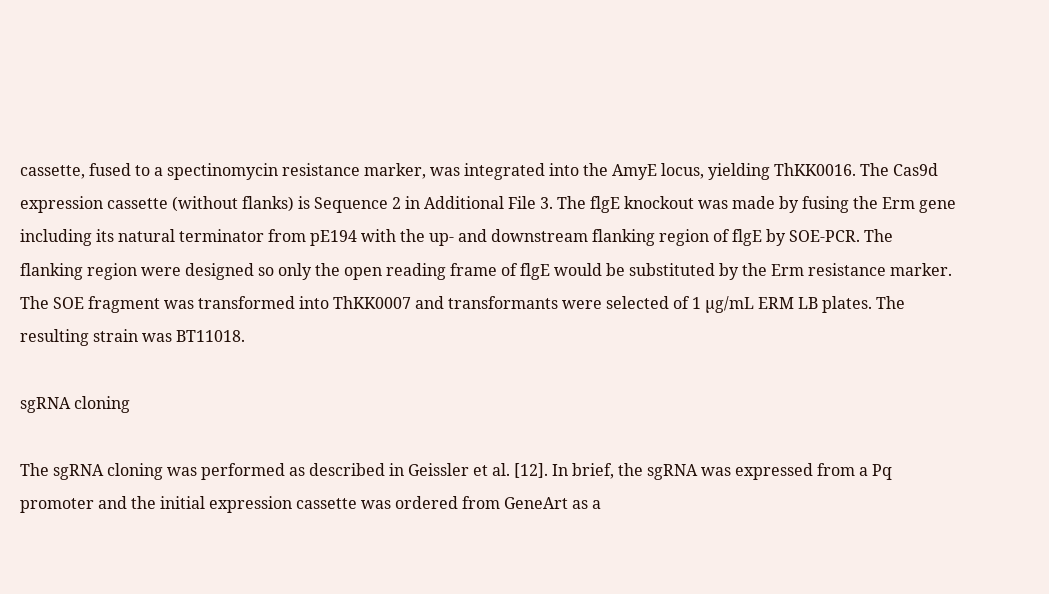cassette, fused to a spectinomycin resistance marker, was integrated into the AmyE locus, yielding ThKK0016. The Cas9d expression cassette (without flanks) is Sequence 2 in Additional File 3. The flgE knockout was made by fusing the Erm gene including its natural terminator from pE194 with the up- and downstream flanking region of flgE by SOE-PCR. The flanking region were designed so only the open reading frame of flgE would be substituted by the Erm resistance marker. The SOE fragment was transformed into ThKK0007 and transformants were selected of 1 µg/mL ERM LB plates. The resulting strain was BT11018.

sgRNA cloning

The sgRNA cloning was performed as described in Geissler et al. [12]. In brief, the sgRNA was expressed from a Pq promoter and the initial expression cassette was ordered from GeneArt as a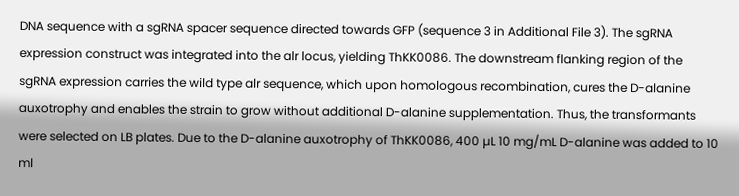DNA sequence with a sgRNA spacer sequence directed towards GFP (sequence 3 in Additional File 3). The sgRNA expression construct was integrated into the alr locus, yielding ThKK0086. The downstream flanking region of the sgRNA expression carries the wild type alr sequence, which upon homologous recombination, cures the D-alanine auxotrophy and enables the strain to grow without additional D-alanine supplementation. Thus, the transformants were selected on LB plates. Due to the D-alanine auxotrophy of ThKK0086, 400 µL 10 mg/mL D-alanine was added to 10 ml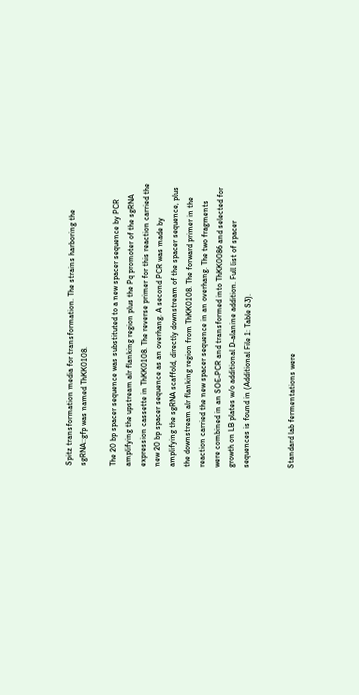Spitz transformation media for transformation. The strains harboring the sgRNA::gfp was named ThKK0108.

The 20 bp spacer sequence was substituted to a new spacer sequence by PCR amplifying the upstream alr flanking region plus the Pq promoter of the sgRNA expression cassette in ThKK0108. The reverse primer for this reaction carried the new 20 bp spacer sequence as an overhang. A second PCR was made by amplifying the sgRNA scaffold, directly downstream of the spacer sequence, plus the downstream alr flanking region from ThKK0108. The forward primer in the reaction carried the new spacer sequence in an overhang. The two fragments were combined in an SOE-PCR and transformed into ThKK0086 and selected for growth on LB plates w/o additional D-alanine addition. Full list of spacer sequences is found in (Additional File 1: Table S3).


Standard lab fermentations were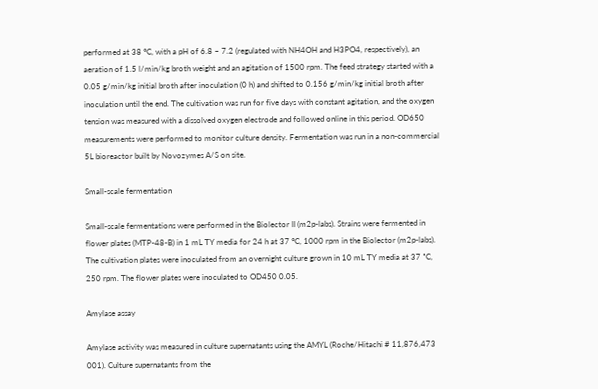performed at 38 °C, with a pH of 6.8 – 7.2 (regulated with NH4OH and H3PO4, respectively), an aeration of 1.5 l/min/kg broth weight and an agitation of 1500 rpm. The feed strategy started with a 0.05 g/min/kg initial broth after inoculation (0 h) and shifted to 0.156 g/min/kg initial broth after inoculation until the end. The cultivation was run for five days with constant agitation, and the oxygen tension was measured with a dissolved oxygen electrode and followed online in this period. OD650 measurements were performed to monitor culture density. Fermentation was run in a non-commercial 5L bioreactor built by Novozymes A/S on site.

Small-scale fermentation

Small-scale fermentations were performed in the Biolector II (m2p-labs). Strains were fermented in flower plates (MTP-48-B) in 1 mL TY media for 24 h at 37 °C, 1000 rpm in the Biolector (m2p-labs). The cultivation plates were inoculated from an overnight culture grown in 10 mL TY media at 37 ˚C, 250 rpm. The flower plates were inoculated to OD450 0.05.

Amylase assay

Amylase activity was measured in culture supernatants using the AMYL (Roche/Hitachi # 11,876,473 001). Culture supernatants from the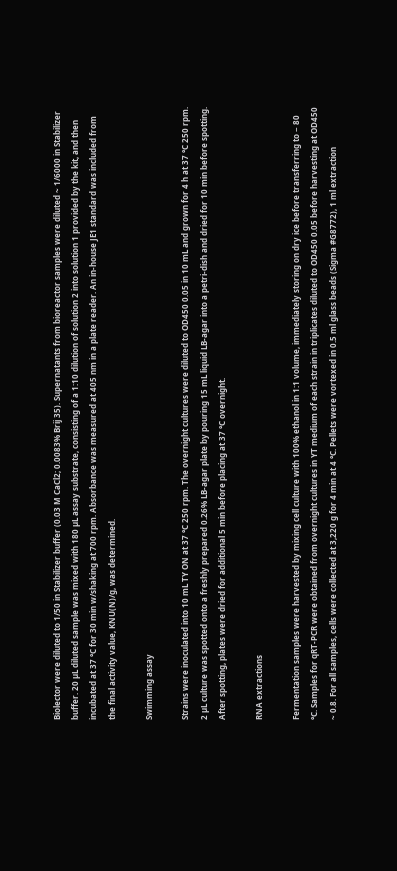Biolector were diluted to 1/50 in Stabilizer buffer (0.03 M CaCl2; 0.0083% Brij 35). Supernatants from bioreactor samples were diluted ~ 1/6000 in Stabilizer buffer. 20 µL diluted sample was mixed with 180 µL assay substrate, consisting of a 1:10 dilution of solution 2 into solution 1 provided by the kit, and then incubated at 37 °C for 30 min w/shaking at 700 rpm. Absorbance was measured at 405 nm in a plate reader. An in-house JE1 standard was included from the final activity value, KNU(N)/g, was determined.

Swimming assay

Strains were inoculated into 10 mL TY ON at 37 °C 250 rpm. The overnight cultures were diluted to OD450 0.05 in 10 mL and grown for 4 h at 37 °C 250 rpm. 2 µL culture was spotted onto a freshly prepared 0.26% LB-agar plate by pouring 15 mL liquid LB-agar into a petri-dish and dried for 10 min before spotting. After spotting, plates were dried for additional 5 min before placing at 37 °C overnight.

RNA extractions

Fermentation samples were harvested by mixing cell culture with 100% ethanol in 1:1 volume, immediately storing on dry ice before transferring to − 80 °C. Samples for qRT-PCR were obtained from overnight cultures in YT medium of each strain in triplicates diluted to OD450 0.05 before harvesting at OD450 ~ 0.8. For all samples, cells were collected at 3,220 g for 4 min at 4 °C. Pellets were vortexed in 0.5 ml glass beads (Sigma #G8772), 1 ml extraction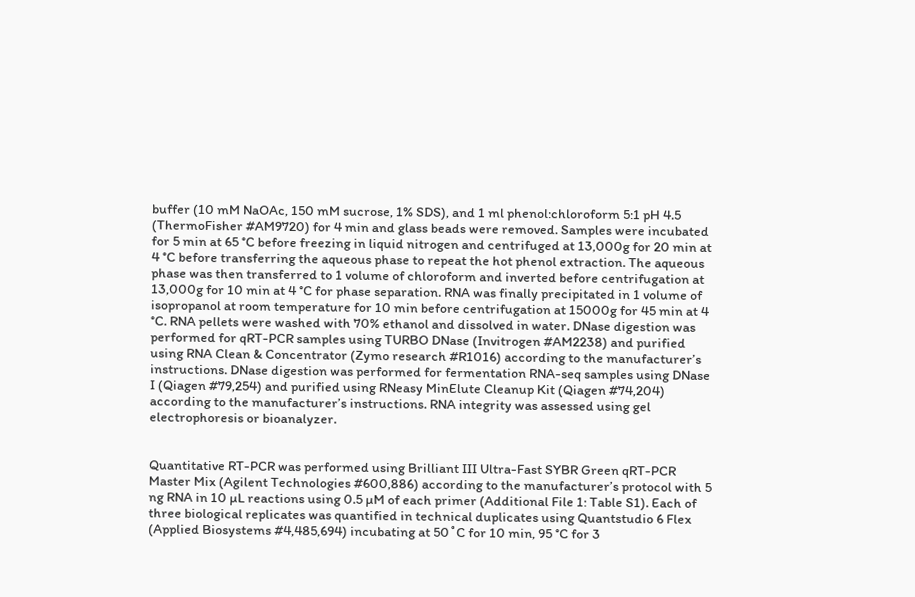buffer (10 mM NaOAc, 150 mM sucrose, 1% SDS), and 1 ml phenol:chloroform 5:1 pH 4.5 (ThermoFisher #AM9720) for 4 min and glass beads were removed. Samples were incubated for 5 min at 65 °C before freezing in liquid nitrogen and centrifuged at 13,000g for 20 min at 4 °C before transferring the aqueous phase to repeat the hot phenol extraction. The aqueous phase was then transferred to 1 volume of chloroform and inverted before centrifugation at 13,000g for 10 min at 4 °C for phase separation. RNA was finally precipitated in 1 volume of isopropanol at room temperature for 10 min before centrifugation at 15000g for 45 min at 4 °C. RNA pellets were washed with 70% ethanol and dissolved in water. DNase digestion was performed for qRT-PCR samples using TURBO DNase (Invitrogen #AM2238) and purified using RNA Clean & Concentrator (Zymo research #R1016) according to the manufacturer’s instructions. DNase digestion was performed for fermentation RNA-seq samples using DNase I (Qiagen #79,254) and purified using RNeasy MinElute Cleanup Kit (Qiagen #74,204) according to the manufacturer’s instructions. RNA integrity was assessed using gel electrophoresis or bioanalyzer.


Quantitative RT-PCR was performed using Brilliant III Ultra-Fast SYBR Green qRT-PCR Master Mix (Agilent Technologies #600,886) according to the manufacturer’s protocol with 5 ng RNA in 10 µL reactions using 0.5 µM of each primer (Additional File 1: Table S1). Each of three biological replicates was quantified in technical duplicates using Quantstudio 6 Flex (Applied Biosystems #4,485,694) incubating at 50˚C for 10 min, 95 °C for 3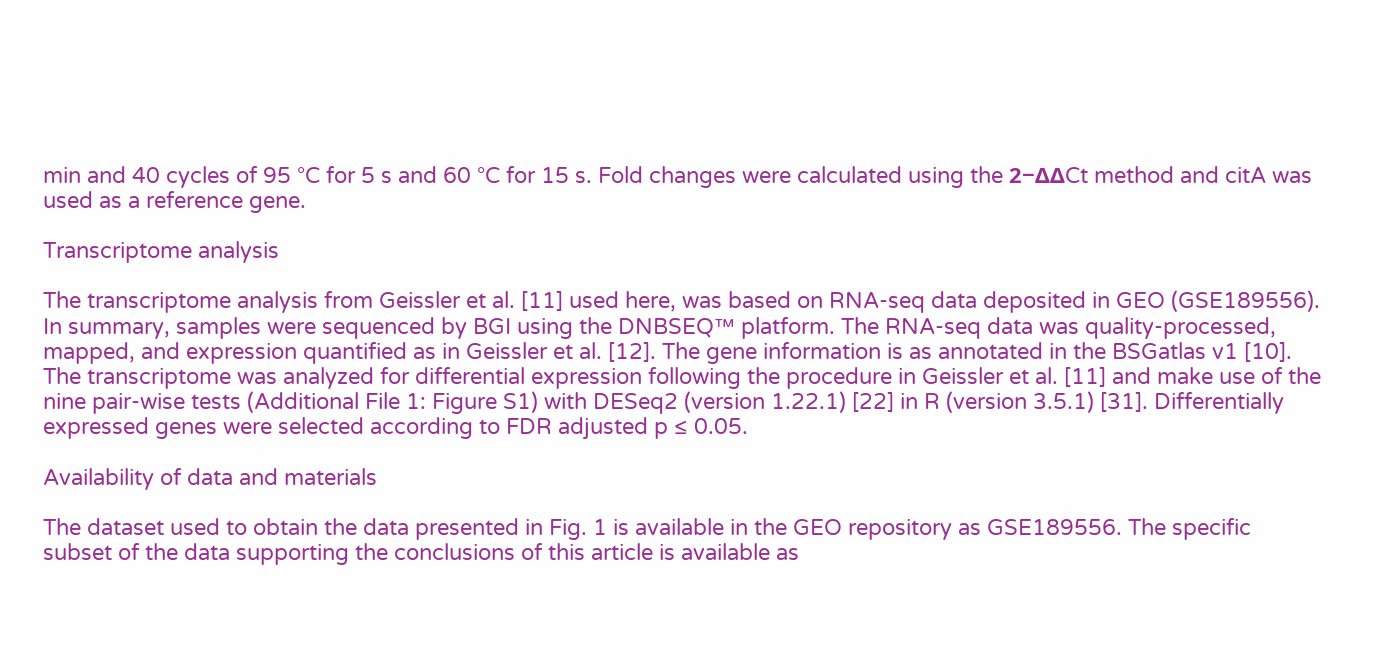min and 40 cycles of 95 °C for 5 s and 60 °C for 15 s. Fold changes were calculated using the 2−ΔΔCt method and citA was used as a reference gene.

Transcriptome analysis

The transcriptome analysis from Geissler et al. [11] used here, was based on RNA-seq data deposited in GEO (GSE189556). In summary, samples were sequenced by BGI using the DNBSEQ™ platform. The RNA-seq data was quality-processed, mapped, and expression quantified as in Geissler et al. [12]. The gene information is as annotated in the BSGatlas v1 [10]. The transcriptome was analyzed for differential expression following the procedure in Geissler et al. [11] and make use of the nine pair-wise tests (Additional File 1: Figure S1) with DESeq2 (version 1.22.1) [22] in R (version 3.5.1) [31]. Differentially expressed genes were selected according to FDR adjusted p ≤ 0.05.

Availability of data and materials

The dataset used to obtain the data presented in Fig. 1 is available in the GEO repository as GSE189556. The specific subset of the data supporting the conclusions of this article is available as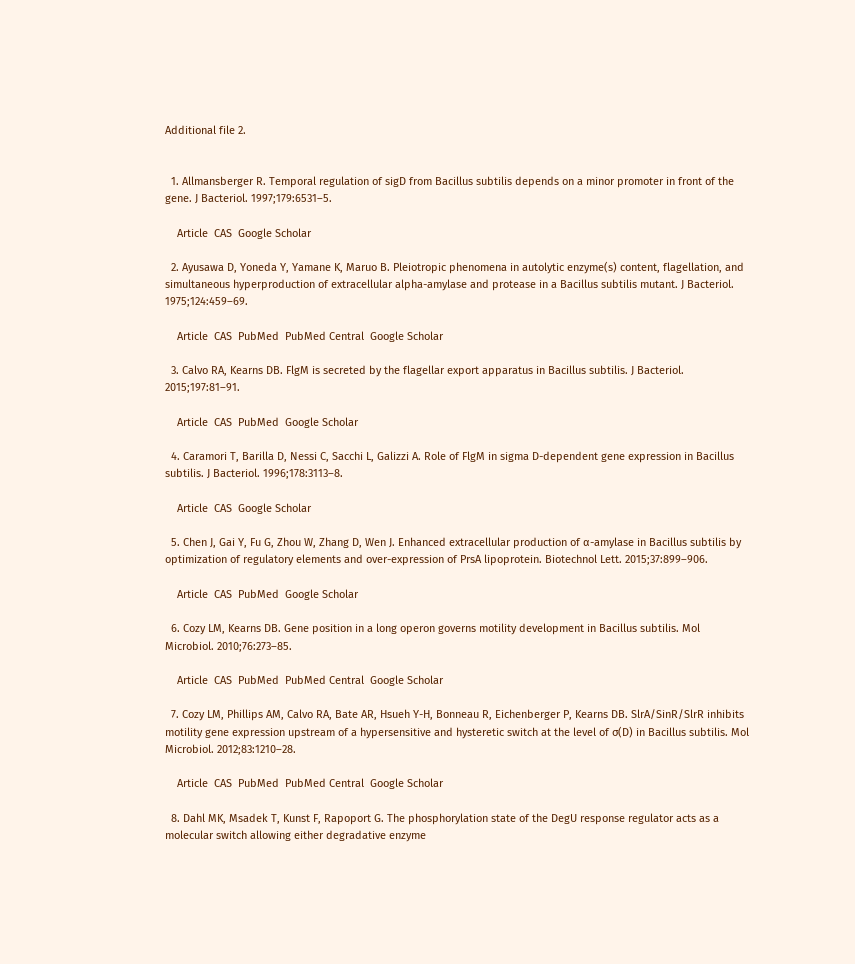Additional file 2.


  1. Allmansberger R. Temporal regulation of sigD from Bacillus subtilis depends on a minor promoter in front of the gene. J Bacteriol. 1997;179:6531–5.

    Article  CAS  Google Scholar

  2. Ayusawa D, Yoneda Y, Yamane K, Maruo B. Pleiotropic phenomena in autolytic enzyme(s) content, flagellation, and simultaneous hyperproduction of extracellular alpha-amylase and protease in a Bacillus subtilis mutant. J Bacteriol. 1975;124:459–69.

    Article  CAS  PubMed  PubMed Central  Google Scholar

  3. Calvo RA, Kearns DB. FlgM is secreted by the flagellar export apparatus in Bacillus subtilis. J Bacteriol. 2015;197:81–91.

    Article  CAS  PubMed  Google Scholar

  4. Caramori T, Barilla D, Nessi C, Sacchi L, Galizzi A. Role of FlgM in sigma D-dependent gene expression in Bacillus subtilis. J Bacteriol. 1996;178:3113–8.

    Article  CAS  Google Scholar

  5. Chen J, Gai Y, Fu G, Zhou W, Zhang D, Wen J. Enhanced extracellular production of α-amylase in Bacillus subtilis by optimization of regulatory elements and over-expression of PrsA lipoprotein. Biotechnol Lett. 2015;37:899–906.

    Article  CAS  PubMed  Google Scholar

  6. Cozy LM, Kearns DB. Gene position in a long operon governs motility development in Bacillus subtilis. Mol Microbiol. 2010;76:273–85.

    Article  CAS  PubMed  PubMed Central  Google Scholar

  7. Cozy LM, Phillips AM, Calvo RA, Bate AR, Hsueh Y-H, Bonneau R, Eichenberger P, Kearns DB. SlrA/SinR/SlrR inhibits motility gene expression upstream of a hypersensitive and hysteretic switch at the level of σ(D) in Bacillus subtilis. Mol Microbiol. 2012;83:1210–28.

    Article  CAS  PubMed  PubMed Central  Google Scholar

  8. Dahl MK, Msadek T, Kunst F, Rapoport G. The phosphorylation state of the DegU response regulator acts as a molecular switch allowing either degradative enzyme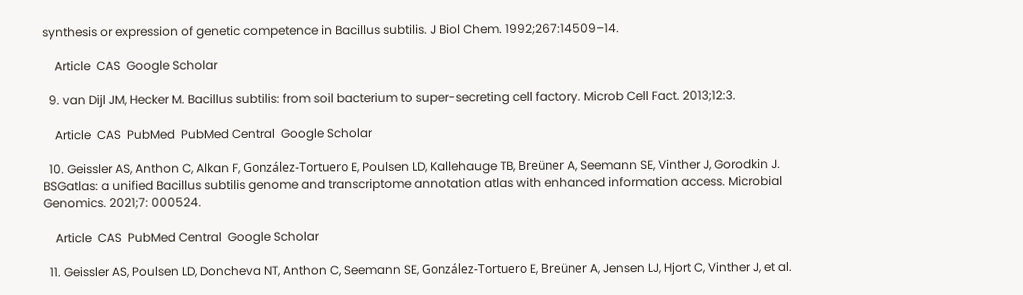synthesis or expression of genetic competence in Bacillus subtilis. J Biol Chem. 1992;267:14509–14.

    Article  CAS  Google Scholar

  9. van Dijl JM, Hecker M. Bacillus subtilis: from soil bacterium to super-secreting cell factory. Microb Cell Fact. 2013;12:3.

    Article  CAS  PubMed  PubMed Central  Google Scholar

  10. Geissler AS, Anthon C, Alkan F, González-Tortuero E, Poulsen LD, Kallehauge TB, Breüner A, Seemann SE, Vinther J, Gorodkin J. BSGatlas: a unified Bacillus subtilis genome and transcriptome annotation atlas with enhanced information access. Microbial Genomics. 2021;7: 000524.

    Article  CAS  PubMed Central  Google Scholar

  11. Geissler AS, Poulsen LD, Doncheva NT, Anthon C, Seemann SE, González-Tortuero E, Breüner A, Jensen LJ, Hjort C, Vinther J, et al.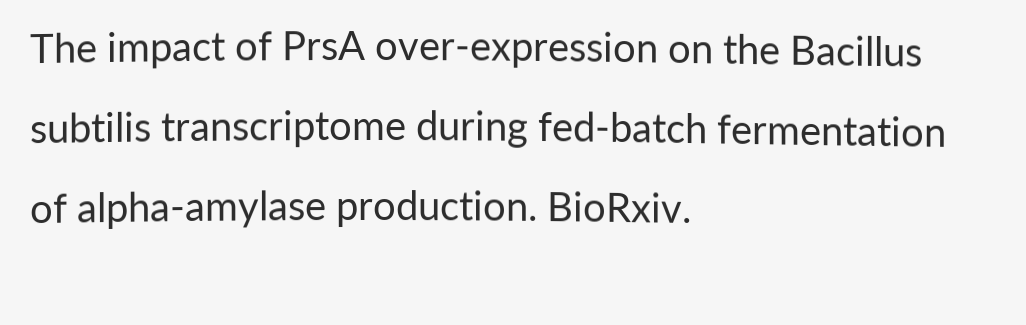The impact of PrsA over-expression on the Bacillus subtilis transcriptome during fed-batch fermentation of alpha-amylase production. BioRxiv.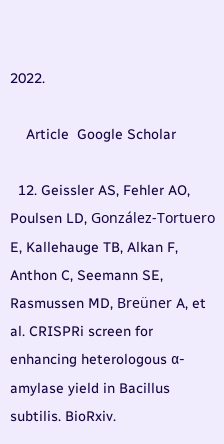2022.

    Article  Google Scholar

  12. Geissler AS, Fehler AO, Poulsen LD, González-Tortuero E, Kallehauge TB, Alkan F, Anthon C, Seemann SE, Rasmussen MD, Breüner A, et al. CRISPRi screen for enhancing heterologous α-amylase yield in Bacillus subtilis. BioRxiv.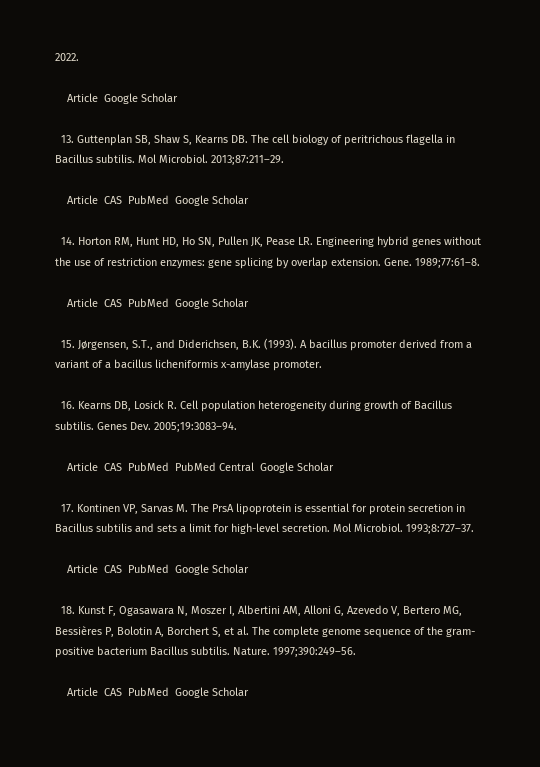2022.

    Article  Google Scholar

  13. Guttenplan SB, Shaw S, Kearns DB. The cell biology of peritrichous flagella in Bacillus subtilis. Mol Microbiol. 2013;87:211–29.

    Article  CAS  PubMed  Google Scholar

  14. Horton RM, Hunt HD, Ho SN, Pullen JK, Pease LR. Engineering hybrid genes without the use of restriction enzymes: gene splicing by overlap extension. Gene. 1989;77:61–8.

    Article  CAS  PubMed  Google Scholar

  15. Jørgensen, S.T., and Diderichsen, B.K. (1993). A bacillus promoter derived from a variant of a bacillus licheniformis x-amylase promoter.

  16. Kearns DB, Losick R. Cell population heterogeneity during growth of Bacillus subtilis. Genes Dev. 2005;19:3083–94.

    Article  CAS  PubMed  PubMed Central  Google Scholar

  17. Kontinen VP, Sarvas M. The PrsA lipoprotein is essential for protein secretion in Bacillus subtilis and sets a limit for high-level secretion. Mol Microbiol. 1993;8:727–37.

    Article  CAS  PubMed  Google Scholar

  18. Kunst F, Ogasawara N, Moszer I, Albertini AM, Alloni G, Azevedo V, Bertero MG, Bessières P, Bolotin A, Borchert S, et al. The complete genome sequence of the gram-positive bacterium Bacillus subtilis. Nature. 1997;390:249–56.

    Article  CAS  PubMed  Google Scholar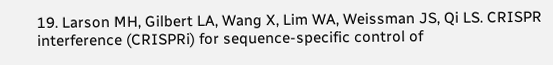19. Larson MH, Gilbert LA, Wang X, Lim WA, Weissman JS, Qi LS. CRISPR interference (CRISPRi) for sequence-specific control of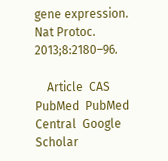gene expression. Nat Protoc. 2013;8:2180–96.

    Article  CAS  PubMed  PubMed Central  Google Scholar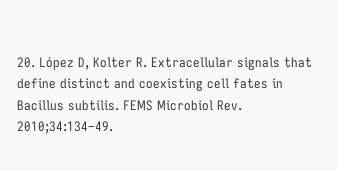20. López D, Kolter R. Extracellular signals that define distinct and coexisting cell fates in Bacillus subtilis. FEMS Microbiol Rev. 2010;34:134–49.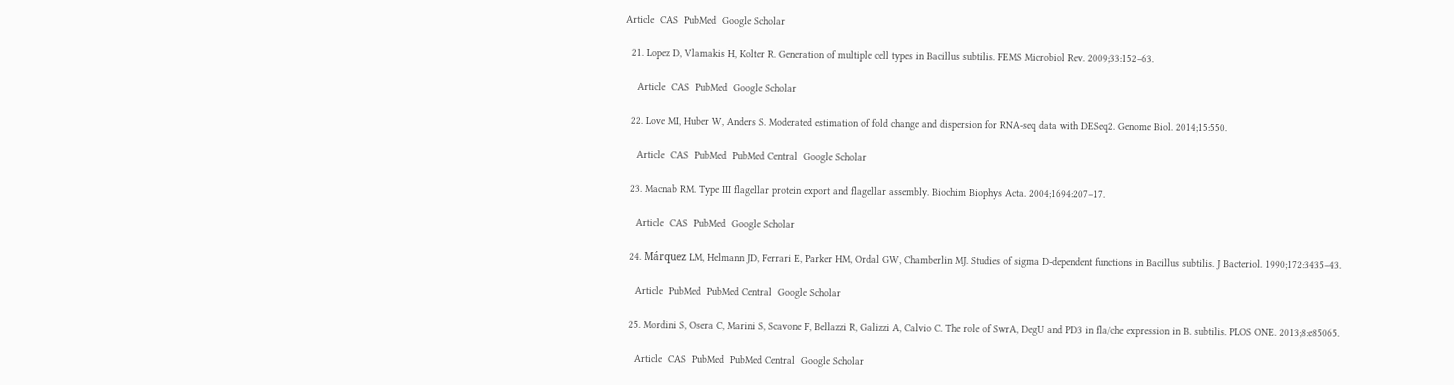Article  CAS  PubMed  Google Scholar

  21. Lopez D, Vlamakis H, Kolter R. Generation of multiple cell types in Bacillus subtilis. FEMS Microbiol Rev. 2009;33:152–63.

    Article  CAS  PubMed  Google Scholar

  22. Love MI, Huber W, Anders S. Moderated estimation of fold change and dispersion for RNA-seq data with DESeq2. Genome Biol. 2014;15:550.

    Article  CAS  PubMed  PubMed Central  Google Scholar

  23. Macnab RM. Type III flagellar protein export and flagellar assembly. Biochim Biophys Acta. 2004;1694:207–17.

    Article  CAS  PubMed  Google Scholar

  24. Márquez LM, Helmann JD, Ferrari E, Parker HM, Ordal GW, Chamberlin MJ. Studies of sigma D-dependent functions in Bacillus subtilis. J Bacteriol. 1990;172:3435–43.

    Article  PubMed  PubMed Central  Google Scholar

  25. Mordini S, Osera C, Marini S, Scavone F, Bellazzi R, Galizzi A, Calvio C. The role of SwrA, DegU and PD3 in fla/che expression in B. subtilis. PLOS ONE. 2013;8:e85065.

    Article  CAS  PubMed  PubMed Central  Google Scholar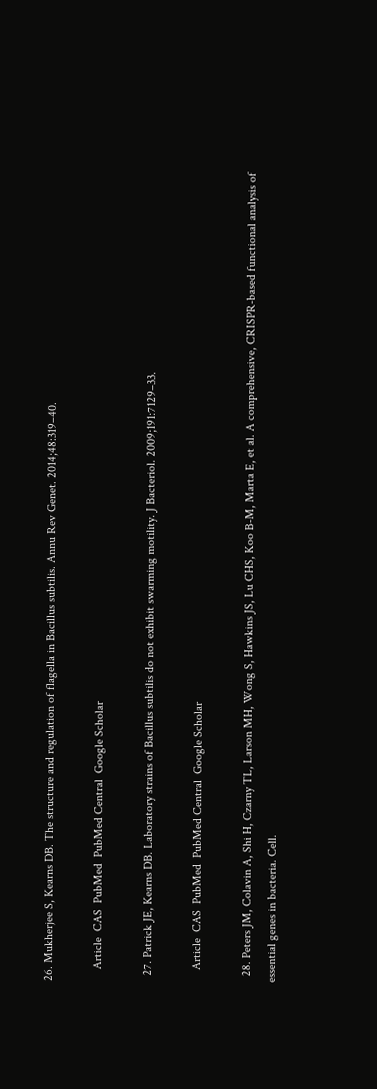26. Mukherjee S, Kearns DB. The structure and regulation of flagella in Bacillus subtilis. Annu Rev Genet. 2014;48:319–40.

    Article  CAS  PubMed  PubMed Central  Google Scholar

  27. Patrick JE, Kearns DB. Laboratory strains of Bacillus subtilis do not exhibit swarming motility. J Bacteriol. 2009;191:7129–33.

    Article  CAS  PubMed  PubMed Central  Google Scholar

  28. Peters JM, Colavin A, Shi H, Czarny TL, Larson MH, Wong S, Hawkins JS, Lu CHS, Koo B-M, Marta E, et al. A comprehensive, CRISPR-based functional analysis of essential genes in bacteria. Cell.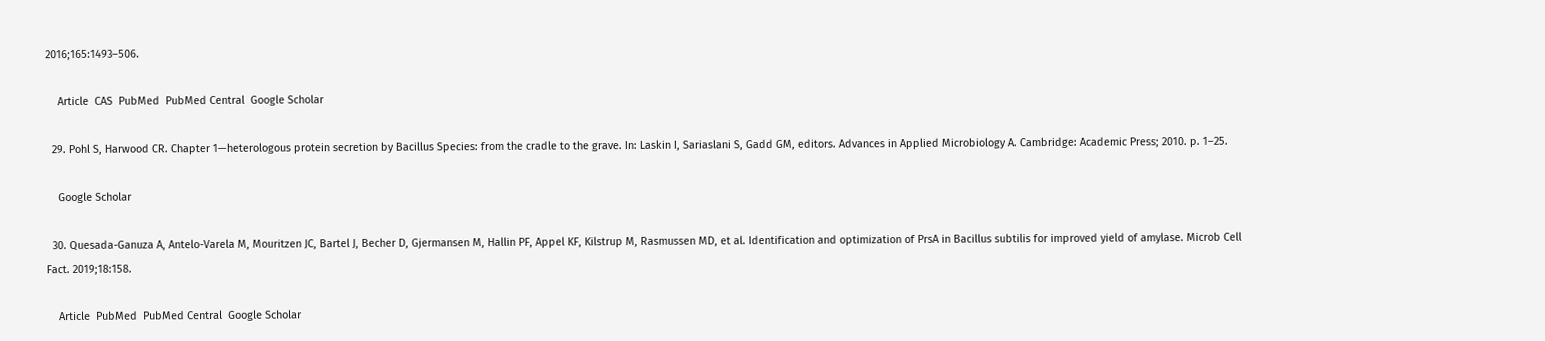2016;165:1493–506.

    Article  CAS  PubMed  PubMed Central  Google Scholar

  29. Pohl S, Harwood CR. Chapter 1—heterologous protein secretion by Bacillus Species: from the cradle to the grave. In: Laskin I, Sariaslani S, Gadd GM, editors. Advances in Applied Microbiology A. Cambridge: Academic Press; 2010. p. 1–25.

    Google Scholar

  30. Quesada-Ganuza A, Antelo-Varela M, Mouritzen JC, Bartel J, Becher D, Gjermansen M, Hallin PF, Appel KF, Kilstrup M, Rasmussen MD, et al. Identification and optimization of PrsA in Bacillus subtilis for improved yield of amylase. Microb Cell Fact. 2019;18:158.

    Article  PubMed  PubMed Central  Google Scholar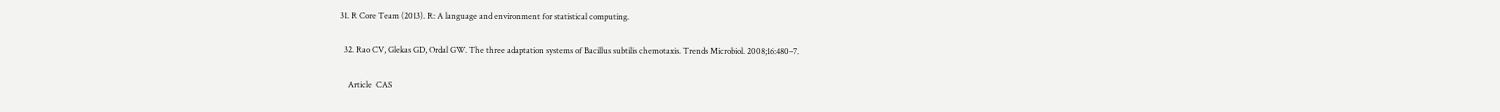31. R Core Team (2013). R: A language and environment for statistical computing.

  32. Rao CV, Glekas GD, Ordal GW. The three adaptation systems of Bacillus subtilis chemotaxis. Trends Microbiol. 2008;16:480–7.

    Article  CAS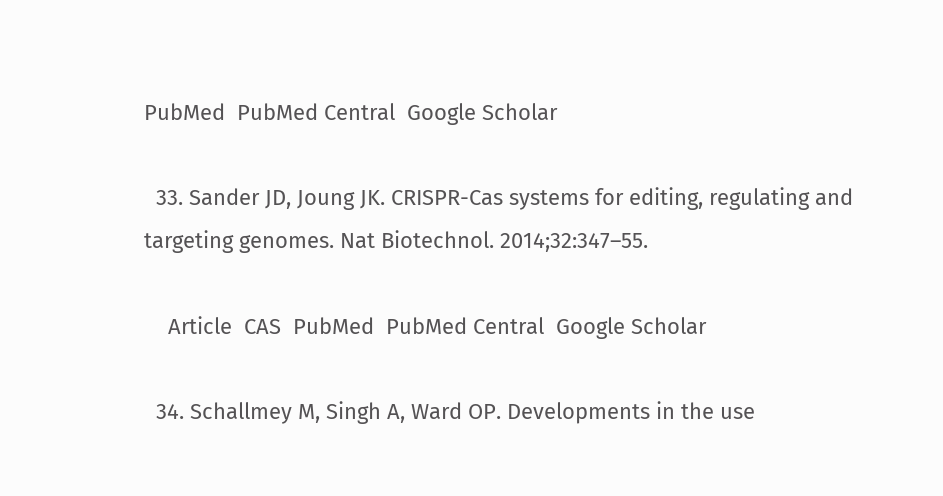PubMed  PubMed Central  Google Scholar

  33. Sander JD, Joung JK. CRISPR-Cas systems for editing, regulating and targeting genomes. Nat Biotechnol. 2014;32:347–55.

    Article  CAS  PubMed  PubMed Central  Google Scholar

  34. Schallmey M, Singh A, Ward OP. Developments in the use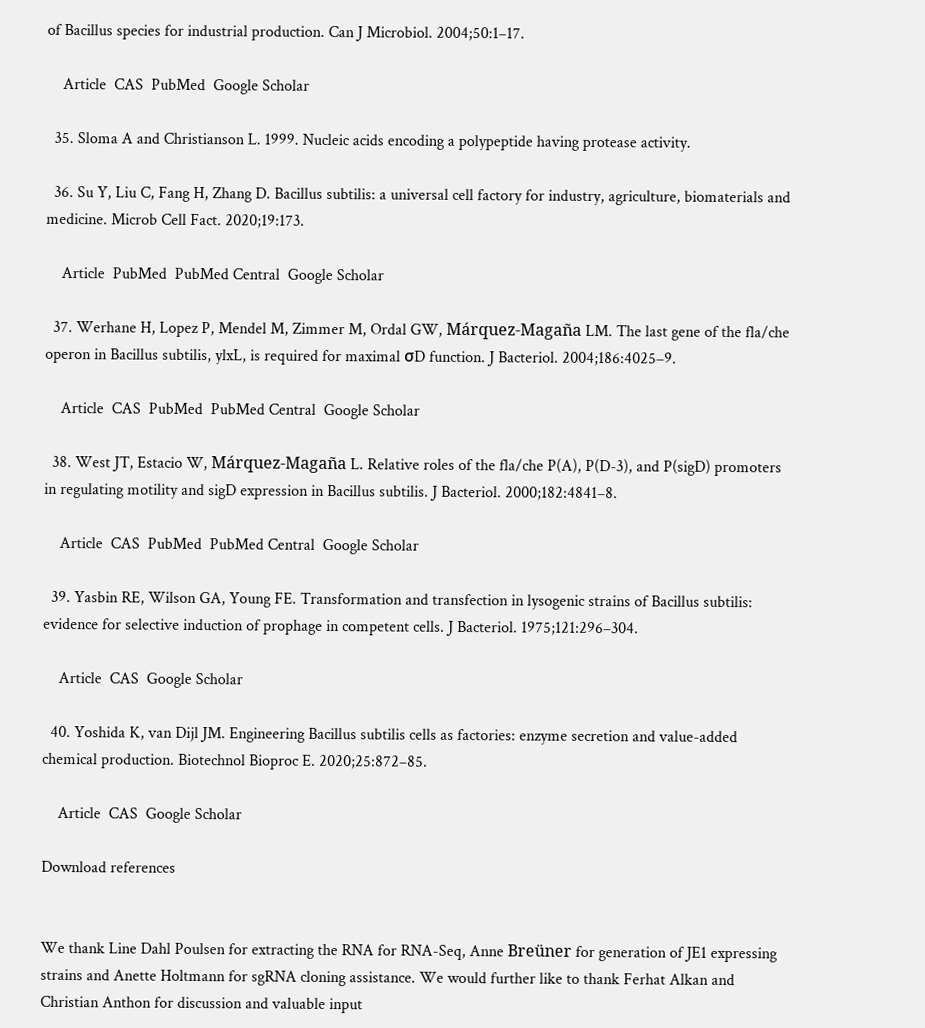of Bacillus species for industrial production. Can J Microbiol. 2004;50:1–17.

    Article  CAS  PubMed  Google Scholar

  35. Sloma A and Christianson L. 1999. Nucleic acids encoding a polypeptide having protease activity.

  36. Su Y, Liu C, Fang H, Zhang D. Bacillus subtilis: a universal cell factory for industry, agriculture, biomaterials and medicine. Microb Cell Fact. 2020;19:173.

    Article  PubMed  PubMed Central  Google Scholar

  37. Werhane H, Lopez P, Mendel M, Zimmer M, Ordal GW, Márquez-Magaña LM. The last gene of the fla/che operon in Bacillus subtilis, ylxL, is required for maximal σD function. J Bacteriol. 2004;186:4025–9.

    Article  CAS  PubMed  PubMed Central  Google Scholar

  38. West JT, Estacio W, Márquez-Magaña L. Relative roles of the fla/che P(A), P(D-3), and P(sigD) promoters in regulating motility and sigD expression in Bacillus subtilis. J Bacteriol. 2000;182:4841–8.

    Article  CAS  PubMed  PubMed Central  Google Scholar

  39. Yasbin RE, Wilson GA, Young FE. Transformation and transfection in lysogenic strains of Bacillus subtilis: evidence for selective induction of prophage in competent cells. J Bacteriol. 1975;121:296–304.

    Article  CAS  Google Scholar

  40. Yoshida K, van Dijl JM. Engineering Bacillus subtilis cells as factories: enzyme secretion and value-added chemical production. Biotechnol Bioproc E. 2020;25:872–85.

    Article  CAS  Google Scholar

Download references


We thank Line Dahl Poulsen for extracting the RNA for RNA-Seq, Anne Breüner for generation of JE1 expressing strains and Anette Holtmann for sgRNA cloning assistance. We would further like to thank Ferhat Alkan and Christian Anthon for discussion and valuable input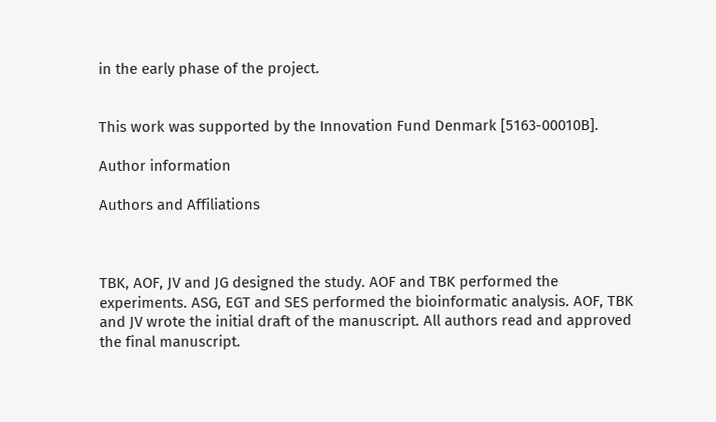in the early phase of the project.


This work was supported by the Innovation Fund Denmark [5163-00010B].

Author information

Authors and Affiliations



TBK, AOF, JV and JG designed the study. AOF and TBK performed the experiments. ASG, EGT and SES performed the bioinformatic analysis. AOF, TBK and JV wrote the initial draft of the manuscript. All authors read and approved the final manuscript.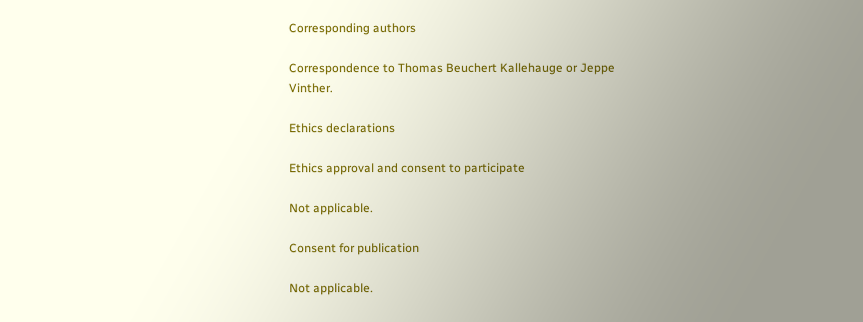Corresponding authors

Correspondence to Thomas Beuchert Kallehauge or Jeppe Vinther.

Ethics declarations

Ethics approval and consent to participate

Not applicable.

Consent for publication

Not applicable.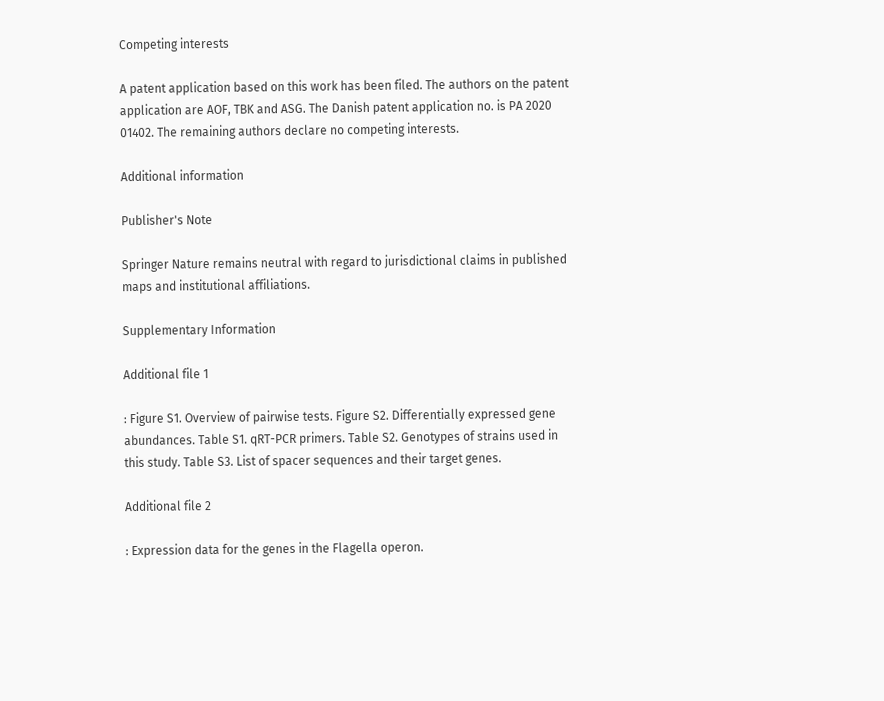Competing interests

A patent application based on this work has been filed. The authors on the patent application are AOF, TBK and ASG. The Danish patent application no. is PA 2020 01402. The remaining authors declare no competing interests.

Additional information

Publisher's Note

Springer Nature remains neutral with regard to jurisdictional claims in published maps and institutional affiliations.

Supplementary Information

Additional file 1

: Figure S1. Overview of pairwise tests. Figure S2. Differentially expressed gene abundances. Table S1. qRT-PCR primers. Table S2. Genotypes of strains used in this study. Table S3. List of spacer sequences and their target genes.

Additional file 2

: Expression data for the genes in the Flagella operon.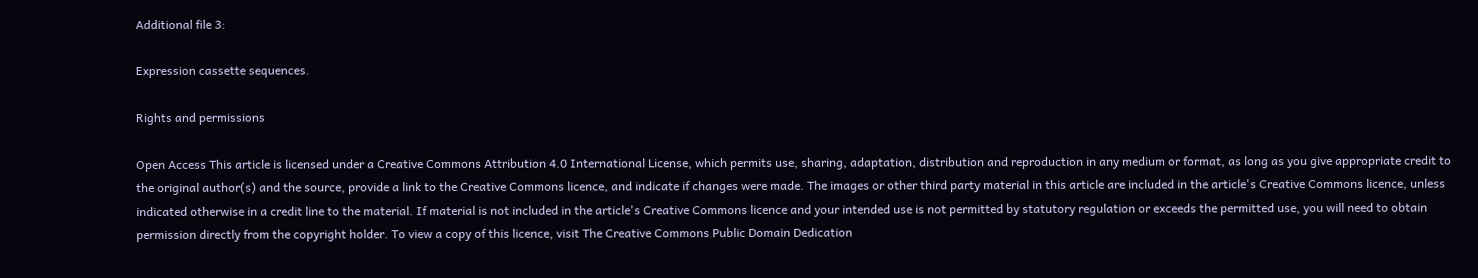Additional file 3:

Expression cassette sequences.

Rights and permissions

Open Access This article is licensed under a Creative Commons Attribution 4.0 International License, which permits use, sharing, adaptation, distribution and reproduction in any medium or format, as long as you give appropriate credit to the original author(s) and the source, provide a link to the Creative Commons licence, and indicate if changes were made. The images or other third party material in this article are included in the article's Creative Commons licence, unless indicated otherwise in a credit line to the material. If material is not included in the article's Creative Commons licence and your intended use is not permitted by statutory regulation or exceeds the permitted use, you will need to obtain permission directly from the copyright holder. To view a copy of this licence, visit The Creative Commons Public Domain Dedication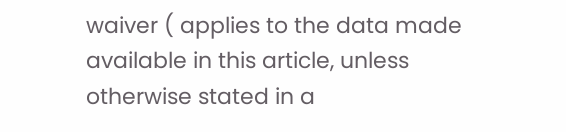waiver ( applies to the data made available in this article, unless otherwise stated in a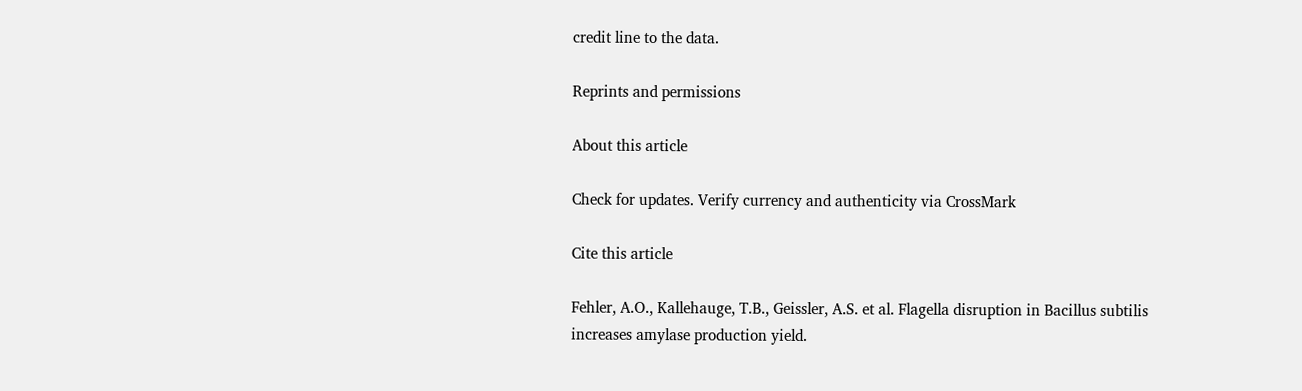credit line to the data.

Reprints and permissions

About this article

Check for updates. Verify currency and authenticity via CrossMark

Cite this article

Fehler, A.O., Kallehauge, T.B., Geissler, A.S. et al. Flagella disruption in Bacillus subtilis increases amylase production yield.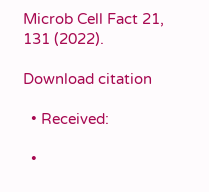Microb Cell Fact 21, 131 (2022).

Download citation

  • Received:

  •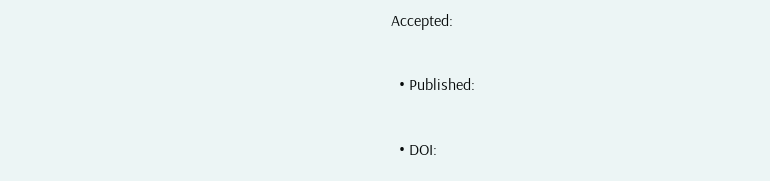Accepted:

  • Published:

  • DOI: